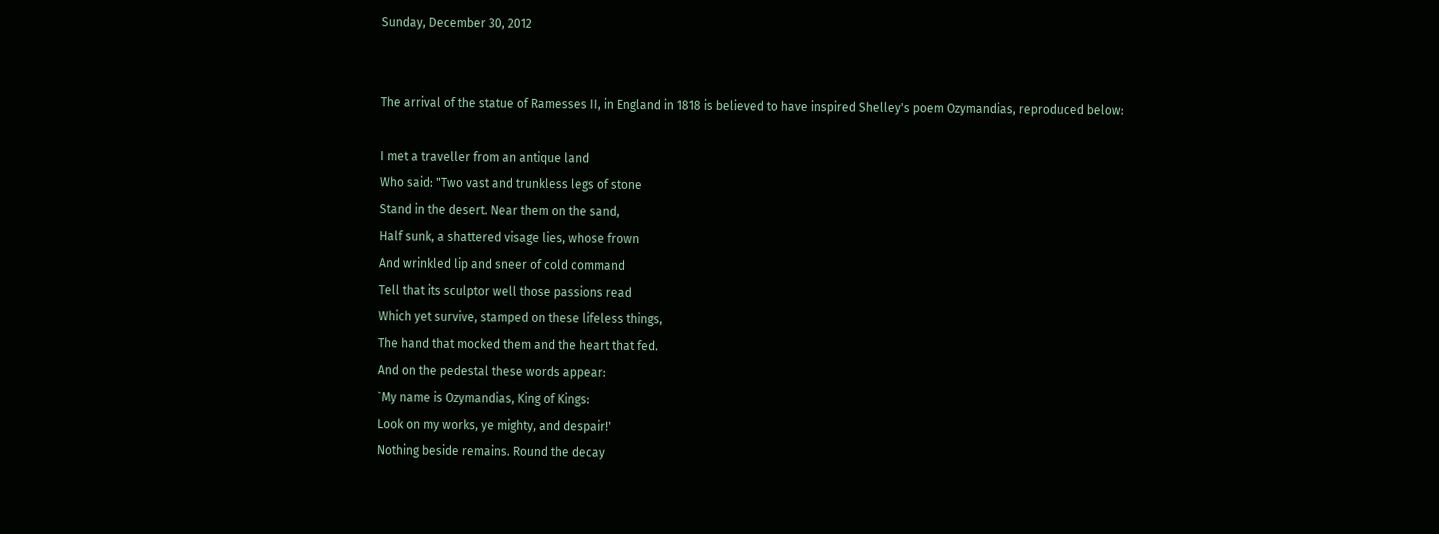Sunday, December 30, 2012


The arrival of the statue of Ramesses II, in England in 1818 is believed to have inspired Shelley's poem Ozymandias, reproduced below:

I met a traveller from an antique land
Who said: "Two vast and trunkless legs of stone
Stand in the desert. Near them on the sand,
Half sunk, a shattered visage lies, whose frown
And wrinkled lip and sneer of cold command
Tell that its sculptor well those passions read
Which yet survive, stamped on these lifeless things,
The hand that mocked them and the heart that fed.
And on the pedestal these words appear:
`My name is Ozymandias, King of Kings:
Look on my works, ye mighty, and despair!'
Nothing beside remains. Round the decay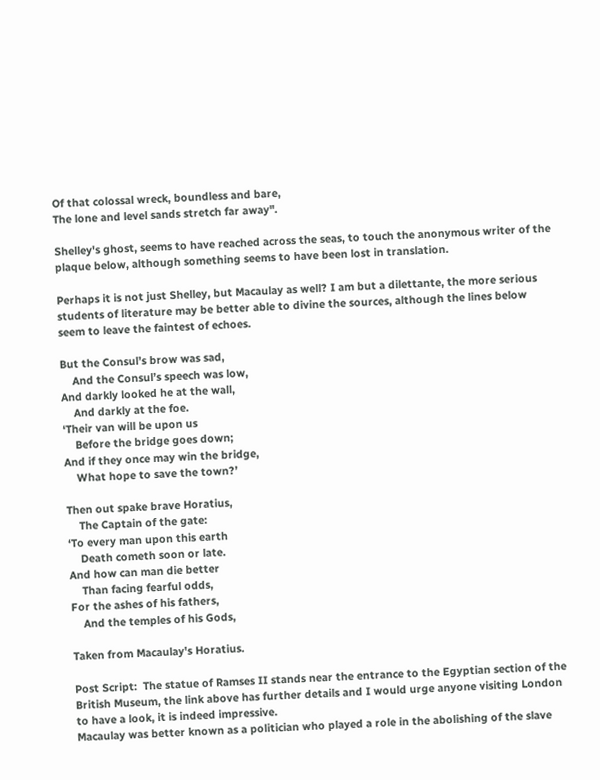Of that colossal wreck, boundless and bare,
The lone and level sands stretch far away".

Shelley's ghost, seems to have reached across the seas, to touch the anonymous writer of the plaque below, although something seems to have been lost in translation.

Perhaps it is not just Shelley, but Macaulay as well? I am but a dilettante, the more serious students of literature may be better able to divine the sources, although the lines below seem to leave the faintest of echoes.

But the Consul’s brow was sad,
    And the Consul’s speech was low,
And darkly looked he at the wall,
    And darkly at the foe.
‘Their van will be upon us
    Before the bridge goes down;
And if they once may win the bridge,
    What hope to save the town?’

Then out spake brave Horatius,
    The Captain of the gate:
‘To every man upon this earth
    Death cometh soon or late.
And how can man die better
    Than facing fearful odds,
For the ashes of his fathers,
    And the temples of his Gods,

Taken from Macaulay's Horatius.

Post Script:  The statue of Ramses II stands near the entrance to the Egyptian section of the British Museum, the link above has further details and I would urge anyone visiting London to have a look, it is indeed impressive.
Macaulay was better known as a politician who played a role in the abolishing of the slave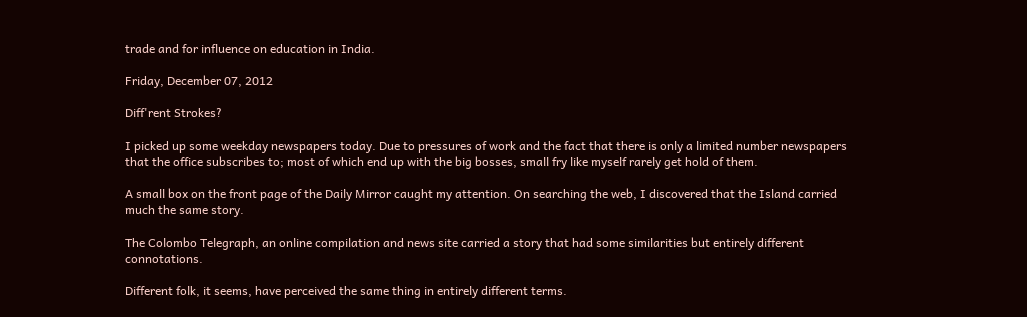trade and for influence on education in India.

Friday, December 07, 2012

Diff'rent Strokes?

I picked up some weekday newspapers today. Due to pressures of work and the fact that there is only a limited number newspapers that the office subscribes to; most of which end up with the big bosses, small fry like myself rarely get hold of them.

A small box on the front page of the Daily Mirror caught my attention. On searching the web, I discovered that the Island carried much the same story.

The Colombo Telegraph, an online compilation and news site carried a story that had some similarities but entirely different connotations.

Different folk, it seems, have perceived the same thing in entirely different terms.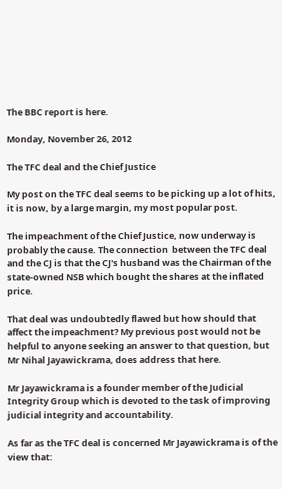The BBC report is here.

Monday, November 26, 2012

The TFC deal and the Chief Justice

My post on the TFC deal seems to be picking up a lot of hits, it is now, by a large margin, my most popular post.

The impeachment of the Chief Justice, now underway is probably the cause. The connection  between the TFC deal and the CJ is that the CJ's husband was the Chairman of the state-owned NSB which bought the shares at the inflated price.

That deal was undoubtedly flawed but how should that affect the impeachment? My previous post would not be helpful to anyone seeking an answer to that question, but Mr Nihal Jayawickrama, does address that here.

Mr Jayawickrama is a founder member of the Judicial Integrity Group which is devoted to the task of improving judicial integrity and accountability.

As far as the TFC deal is concerned Mr Jayawickrama is of the view that: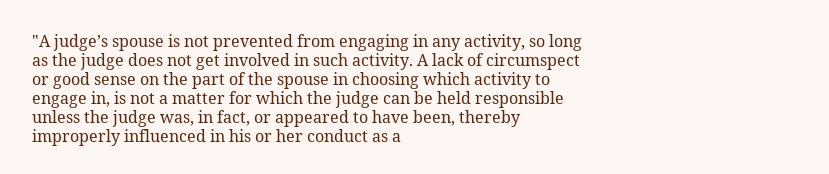"A judge’s spouse is not prevented from engaging in any activity, so long as the judge does not get involved in such activity. A lack of circumspect or good sense on the part of the spouse in choosing which activity to engage in, is not a matter for which the judge can be held responsible unless the judge was, in fact, or appeared to have been, thereby improperly influenced in his or her conduct as a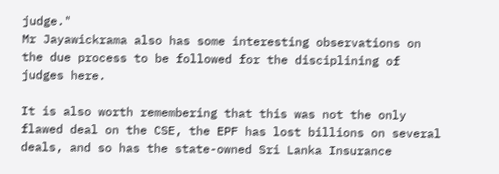judge."
Mr Jayawickrama also has some interesting observations on the due process to be followed for the disciplining of judges here.

It is also worth remembering that this was not the only flawed deal on the CSE, the EPF has lost billions on several deals, and so has the state-owned Sri Lanka Insurance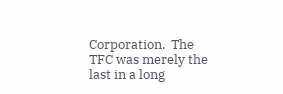Corporation.  The TFC was merely the last in a long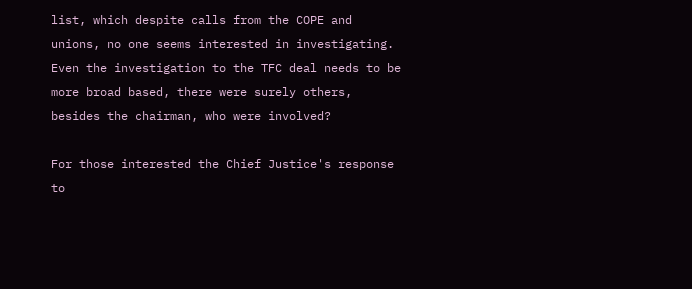list, which despite calls from the COPE and unions, no one seems interested in investigating. Even the investigation to the TFC deal needs to be more broad based, there were surely others, besides the chairman, who were involved?

For those interested the Chief Justice's response to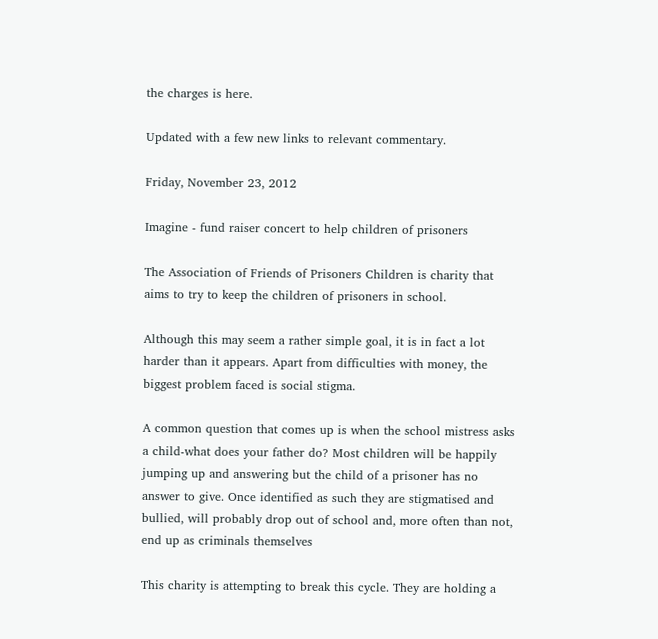the charges is here.

Updated with a few new links to relevant commentary.

Friday, November 23, 2012

Imagine - fund raiser concert to help children of prisoners

The Association of Friends of Prisoners Children is charity that aims to try to keep the children of prisoners in school.

Although this may seem a rather simple goal, it is in fact a lot harder than it appears. Apart from difficulties with money, the biggest problem faced is social stigma.

A common question that comes up is when the school mistress asks a child-what does your father do? Most children will be happily jumping up and answering but the child of a prisoner has no answer to give. Once identified as such they are stigmatised and bullied, will probably drop out of school and, more often than not, end up as criminals themselves

This charity is attempting to break this cycle. They are holding a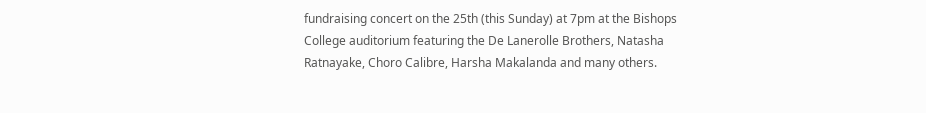fundraising concert on the 25th (this Sunday) at 7pm at the Bishops College auditorium featuring the De Lanerolle Brothers, Natasha Ratnayake, Choro Calibre, Harsha Makalanda and many others.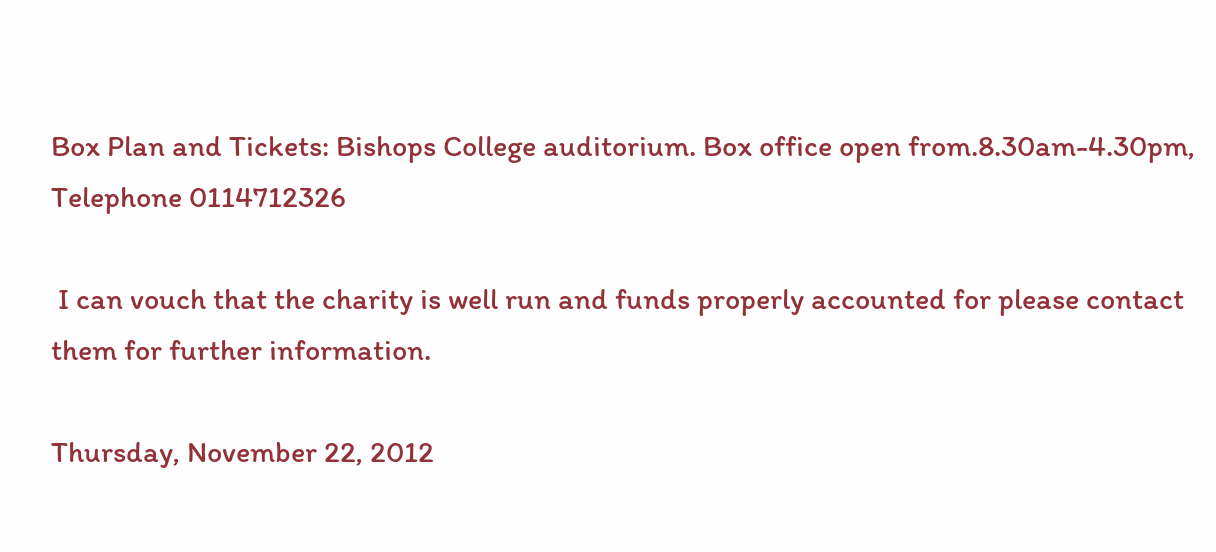Box Plan and Tickets: Bishops College auditorium. Box office open from.8.30am-4.30pm, Telephone 0114712326

 I can vouch that the charity is well run and funds properly accounted for please contact them for further information.

Thursday, November 22, 2012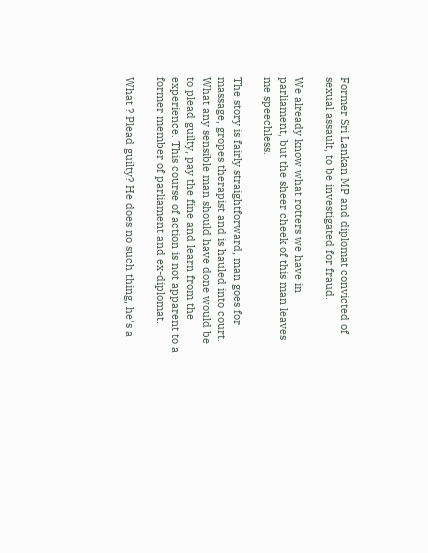Former Sri Lankan MP and diplomat convicted of sexual assault, to be investigated for fraud.

We already know what rotters we have in parliament, but the sheer cheek of this man leaves me speechless.

The story is fairly straightforward, man goes for massage, gropes therapist and is hauled into court. What any sensible man should have done would be to plead guilty, pay the fine and learn from the experience. This course of action is not apparent to a former member of parliament and ex-diplomat.

What ? Plead guilty? He does no such thing, he's a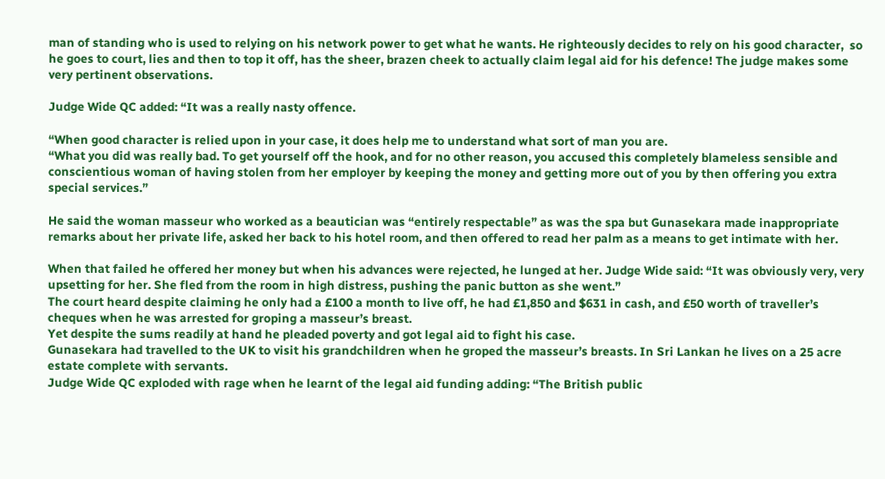man of standing who is used to relying on his network power to get what he wants. He righteously decides to rely on his good character,  so he goes to court, lies and then to top it off, has the sheer, brazen cheek to actually claim legal aid for his defence! The judge makes some very pertinent observations.

Judge Wide QC added: “It was a really nasty offence.

“When good character is relied upon in your case, it does help me to understand what sort of man you are.
“What you did was really bad. To get yourself off the hook, and for no other reason, you accused this completely blameless sensible and conscientious woman of having stolen from her employer by keeping the money and getting more out of you by then offering you extra special services.”

He said the woman masseur who worked as a beautician was “entirely respectable” as was the spa but Gunasekara made inappropriate remarks about her private life, asked her back to his hotel room, and then offered to read her palm as a means to get intimate with her.

When that failed he offered her money but when his advances were rejected, he lunged at her. Judge Wide said: “It was obviously very, very upsetting for her. She fled from the room in high distress, pushing the panic button as she went.”
The court heard despite claiming he only had a £100 a month to live off, he had £1,850 and $631 in cash, and £50 worth of traveller’s cheques when he was arrested for groping a masseur’s breast.
Yet despite the sums readily at hand he pleaded poverty and got legal aid to fight his case.
Gunasekara had travelled to the UK to visit his grandchildren when he groped the masseur’s breasts. In Sri Lankan he lives on a 25 acre estate complete with servants.
Judge Wide QC exploded with rage when he learnt of the legal aid funding adding: “The British public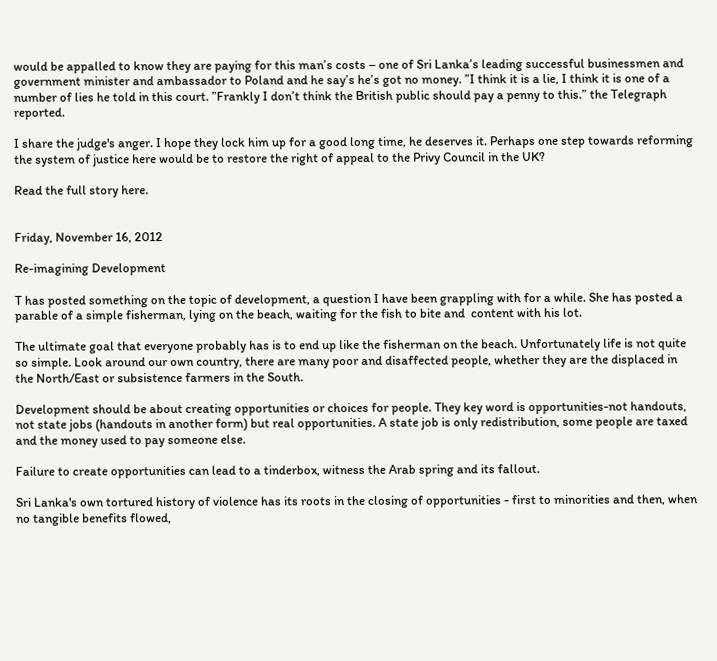would be appalled to know they are paying for this man’s costs – one of Sri Lanka’s leading successful businessmen and government minister and ambassador to Poland and he say’s he’s got no money. ”I think it is a lie, I think it is one of a number of lies he told in this court. ”Frankly I don’t think the British public should pay a penny to this.” the Telegraph reported.

I share the judge's anger. I hope they lock him up for a good long time, he deserves it. Perhaps one step towards reforming the system of justice here would be to restore the right of appeal to the Privy Council in the UK?

Read the full story here.


Friday, November 16, 2012

Re-imagining Development

T has posted something on the topic of development, a question I have been grappling with for a while. She has posted a parable of a simple fisherman, lying on the beach, waiting for the fish to bite and  content with his lot.

The ultimate goal that everyone probably has is to end up like the fisherman on the beach. Unfortunately life is not quite so simple. Look around our own country, there are many poor and disaffected people, whether they are the displaced in the North/East or subsistence farmers in the South.

Development should be about creating opportunities or choices for people. They key word is opportunities-not handouts, not state jobs (handouts in another form) but real opportunities. A state job is only redistribution, some people are taxed and the money used to pay someone else.

Failure to create opportunities can lead to a tinderbox, witness the Arab spring and its fallout.

Sri Lanka's own tortured history of violence has its roots in the closing of opportunities - first to minorities and then, when no tangible benefits flowed,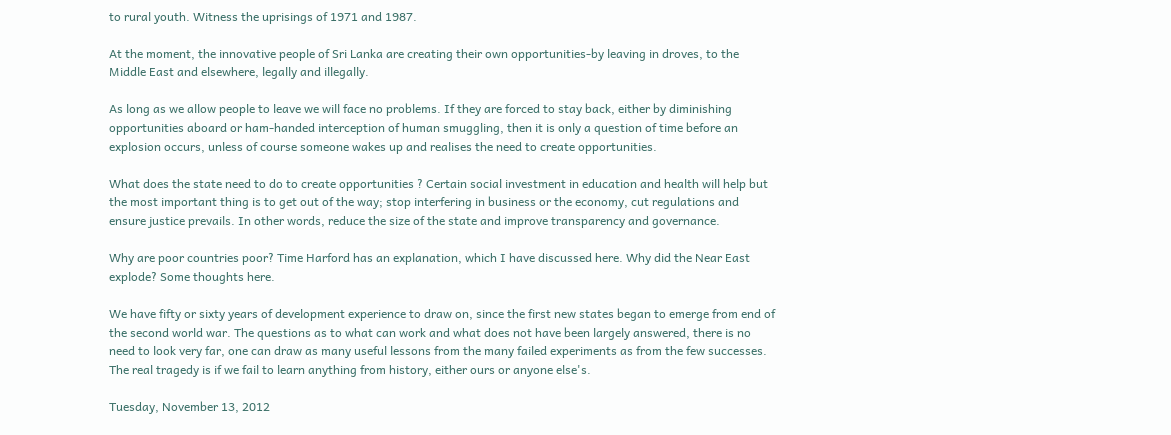to rural youth. Witness the uprisings of 1971 and 1987.

At the moment, the innovative people of Sri Lanka are creating their own opportunities-by leaving in droves, to the Middle East and elsewhere, legally and illegally.

As long as we allow people to leave we will face no problems. If they are forced to stay back, either by diminishing opportunities aboard or ham-handed interception of human smuggling, then it is only a question of time before an explosion occurs, unless of course someone wakes up and realises the need to create opportunities.

What does the state need to do to create opportunities ? Certain social investment in education and health will help but the most important thing is to get out of the way; stop interfering in business or the economy, cut regulations and ensure justice prevails. In other words, reduce the size of the state and improve transparency and governance.

Why are poor countries poor? Time Harford has an explanation, which I have discussed here. Why did the Near East explode? Some thoughts here.

We have fifty or sixty years of development experience to draw on, since the first new states began to emerge from end of the second world war. The questions as to what can work and what does not have been largely answered, there is no need to look very far, one can draw as many useful lessons from the many failed experiments as from the few successes. The real tragedy is if we fail to learn anything from history, either ours or anyone else's.

Tuesday, November 13, 2012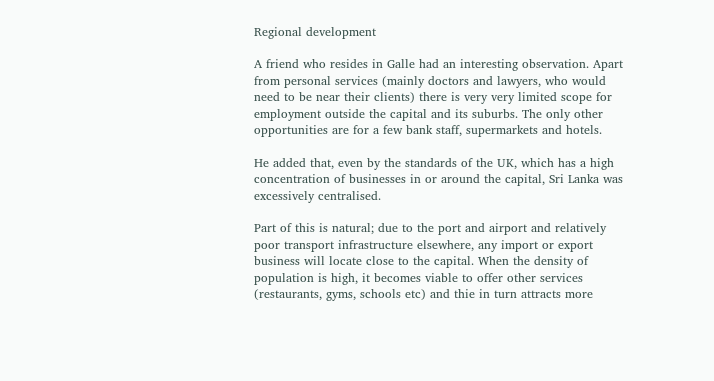Regional development

A friend who resides in Galle had an interesting observation. Apart from personal services (mainly doctors and lawyers, who would need to be near their clients) there is very very limited scope for employment outside the capital and its suburbs. The only other opportunities are for a few bank staff, supermarkets and hotels.

He added that, even by the standards of the UK, which has a high concentration of businesses in or around the capital, Sri Lanka was excessively centralised.

Part of this is natural; due to the port and airport and relatively poor transport infrastructure elsewhere, any import or export business will locate close to the capital. When the density of population is high, it becomes viable to offer other services (restaurants, gyms, schools etc) and thie in turn attracts more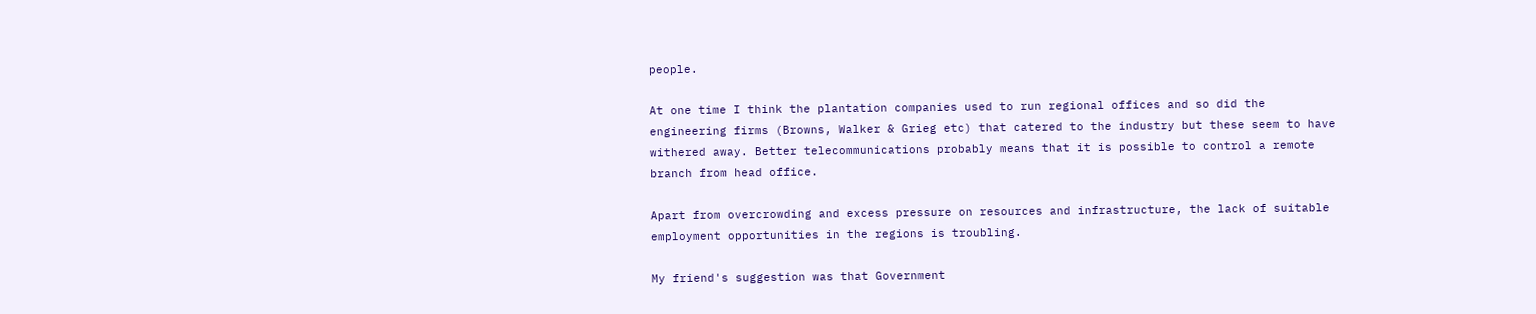people.

At one time I think the plantation companies used to run regional offices and so did the engineering firms (Browns, Walker & Grieg etc) that catered to the industry but these seem to have withered away. Better telecommunications probably means that it is possible to control a remote branch from head office.

Apart from overcrowding and excess pressure on resources and infrastructure, the lack of suitable employment opportunities in the regions is troubling.

My friend's suggestion was that Government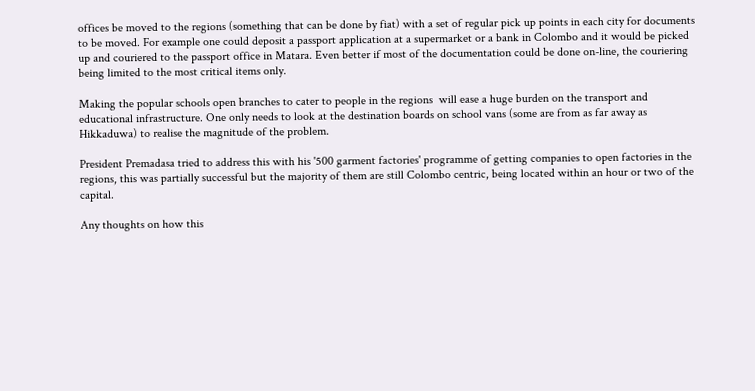offices be moved to the regions (something that can be done by fiat) with a set of regular pick up points in each city for documents to be moved. For example one could deposit a passport application at a supermarket or a bank in Colombo and it would be picked up and couriered to the passport office in Matara. Even better if most of the documentation could be done on-line, the couriering being limited to the most critical items only.

Making the popular schools open branches to cater to people in the regions  will ease a huge burden on the transport and educational infrastructure. One only needs to look at the destination boards on school vans (some are from as far away as Hikkaduwa) to realise the magnitude of the problem.

President Premadasa tried to address this with his '500 garment factories' programme of getting companies to open factories in the regions, this was partially successful but the majority of them are still Colombo centric, being located within an hour or two of the capital.

Any thoughts on how this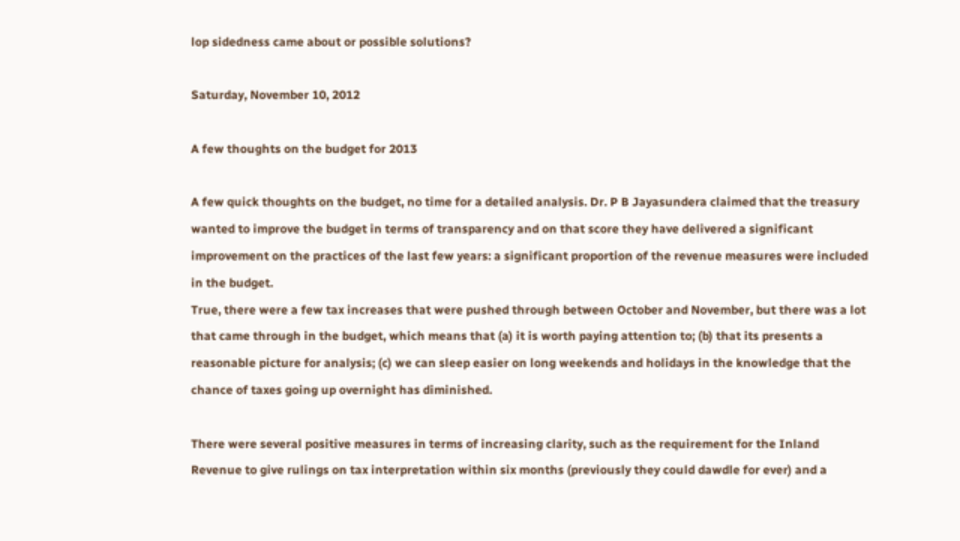lop sidedness came about or possible solutions?

Saturday, November 10, 2012

A few thoughts on the budget for 2013

A few quick thoughts on the budget, no time for a detailed analysis. Dr. P B Jayasundera claimed that the treasury wanted to improve the budget in terms of transparency and on that score they have delivered a significant improvement on the practices of the last few years: a significant proportion of the revenue measures were included in the budget.
True, there were a few tax increases that were pushed through between October and November, but there was a lot that came through in the budget, which means that (a) it is worth paying attention to; (b) that its presents a reasonable picture for analysis; (c) we can sleep easier on long weekends and holidays in the knowledge that the chance of taxes going up overnight has diminished.

There were several positive measures in terms of increasing clarity, such as the requirement for the Inland Revenue to give rulings on tax interpretation within six months (previously they could dawdle for ever) and a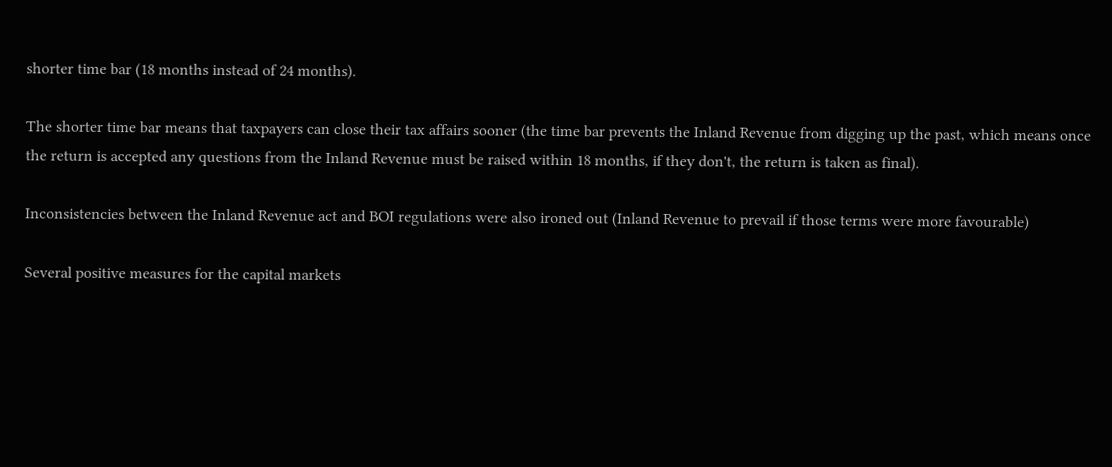shorter time bar (18 months instead of 24 months).

The shorter time bar means that taxpayers can close their tax affairs sooner (the time bar prevents the Inland Revenue from digging up the past, which means once the return is accepted any questions from the Inland Revenue must be raised within 18 months, if they don't, the return is taken as final).

Inconsistencies between the Inland Revenue act and BOI regulations were also ironed out (Inland Revenue to prevail if those terms were more favourable)

Several positive measures for the capital markets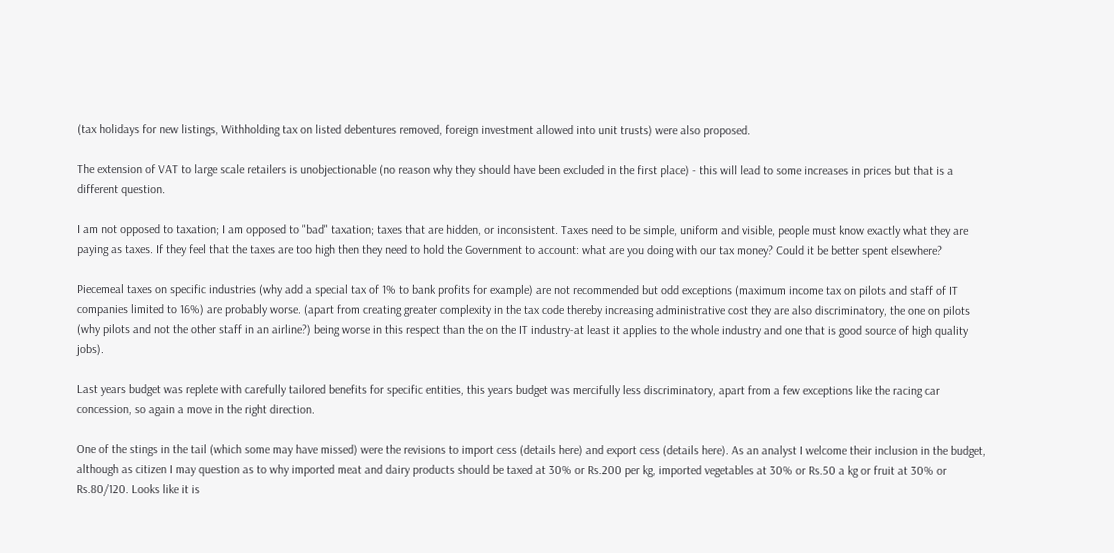(tax holidays for new listings, Withholding tax on listed debentures removed, foreign investment allowed into unit trusts) were also proposed.

The extension of VAT to large scale retailers is unobjectionable (no reason why they should have been excluded in the first place) - this will lead to some increases in prices but that is a different question.

I am not opposed to taxation; I am opposed to "bad" taxation; taxes that are hidden, or inconsistent. Taxes need to be simple, uniform and visible, people must know exactly what they are paying as taxes. If they feel that the taxes are too high then they need to hold the Government to account: what are you doing with our tax money? Could it be better spent elsewhere?

Piecemeal taxes on specific industries (why add a special tax of 1% to bank profits for example) are not recommended but odd exceptions (maximum income tax on pilots and staff of IT companies limited to 16%) are probably worse. (apart from creating greater complexity in the tax code thereby increasing administrative cost they are also discriminatory, the one on pilots (why pilots and not the other staff in an airline?) being worse in this respect than the on the IT industry-at least it applies to the whole industry and one that is good source of high quality jobs).

Last years budget was replete with carefully tailored benefits for specific entities, this years budget was mercifully less discriminatory, apart from a few exceptions like the racing car concession, so again a move in the right direction.

One of the stings in the tail (which some may have missed) were the revisions to import cess (details here) and export cess (details here). As an analyst I welcome their inclusion in the budget, although as citizen I may question as to why imported meat and dairy products should be taxed at 30% or Rs.200 per kg, imported vegetables at 30% or Rs.50 a kg or fruit at 30% or Rs.80/120. Looks like it is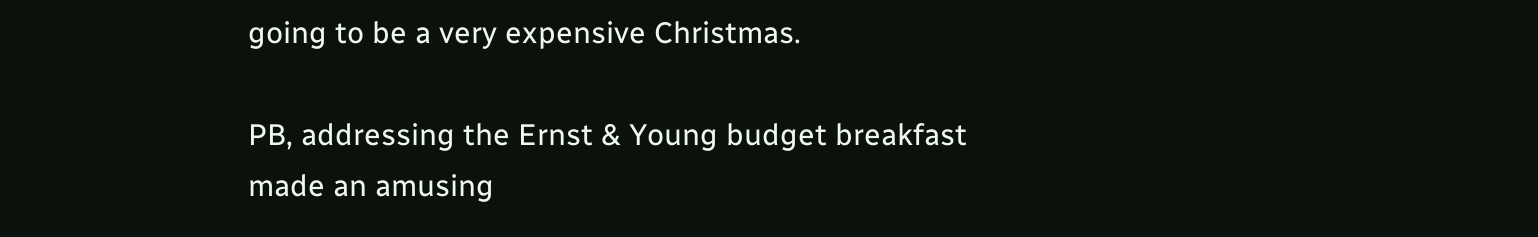going to be a very expensive Christmas.

PB, addressing the Ernst & Young budget breakfast made an amusing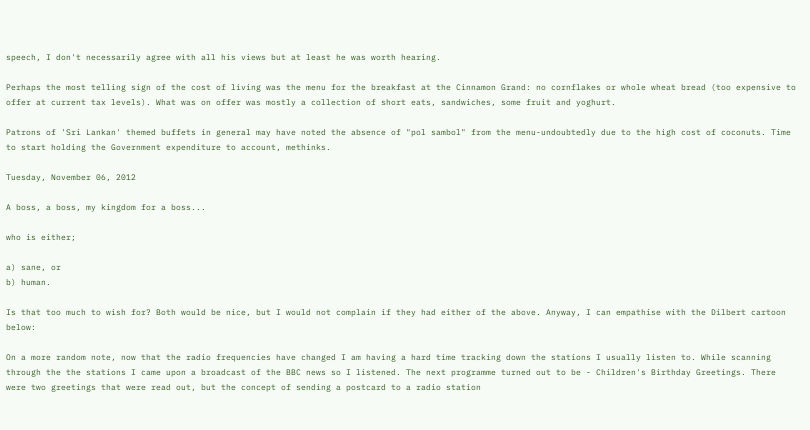speech, I don't necessarily agree with all his views but at least he was worth hearing.

Perhaps the most telling sign of the cost of living was the menu for the breakfast at the Cinnamon Grand: no cornflakes or whole wheat bread (too expensive to offer at current tax levels). What was on offer was mostly a collection of short eats, sandwiches, some fruit and yoghurt.

Patrons of 'Sri Lankan' themed buffets in general may have noted the absence of "pol sambol" from the menu-undoubtedly due to the high cost of coconuts. Time to start holding the Government expenditure to account, methinks.

Tuesday, November 06, 2012

A boss, a boss, my kingdom for a boss...

who is either;

a) sane, or
b) human.

Is that too much to wish for? Both would be nice, but I would not complain if they had either of the above. Anyway, I can empathise with the Dilbert cartoon below:

On a more random note, now that the radio frequencies have changed I am having a hard time tracking down the stations I usually listen to. While scanning through the the stations I came upon a broadcast of the BBC news so I listened. The next programme turned out to be - Children's Birthday Greetings. There were two greetings that were read out, but the concept of sending a postcard to a radio station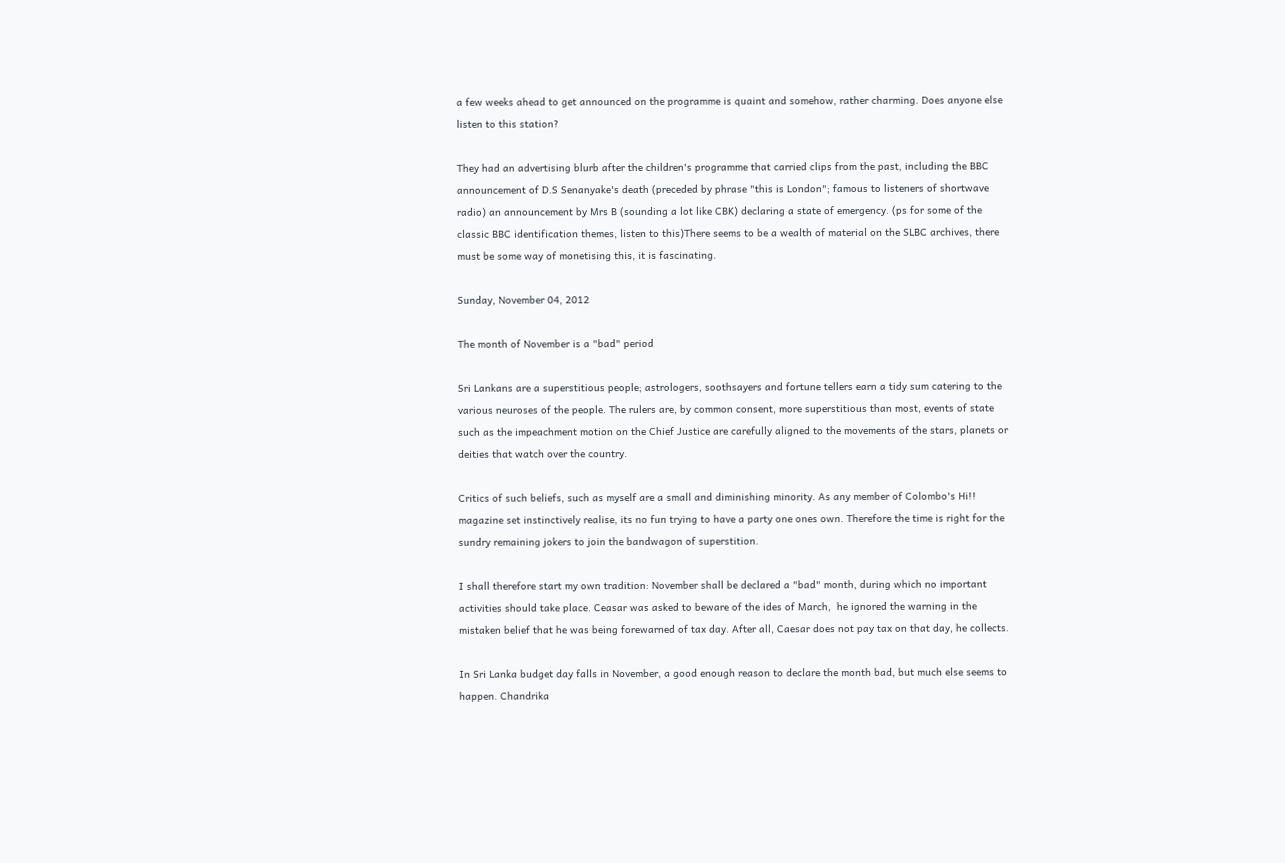a few weeks ahead to get announced on the programme is quaint and somehow, rather charming. Does anyone else listen to this station?

They had an advertising blurb after the children's programme that carried clips from the past, including the BBC announcement of D.S Senanyake's death (preceded by phrase "this is London"; famous to listeners of shortwave radio) an announcement by Mrs B (sounding a lot like CBK) declaring a state of emergency. (ps for some of the classic BBC identification themes, listen to this)There seems to be a wealth of material on the SLBC archives, there must be some way of monetising this, it is fascinating.

Sunday, November 04, 2012

The month of November is a "bad" period

Sri Lankans are a superstitious people; astrologers, soothsayers and fortune tellers earn a tidy sum catering to the various neuroses of the people. The rulers are, by common consent, more superstitious than most, events of state such as the impeachment motion on the Chief Justice are carefully aligned to the movements of the stars, planets or deities that watch over the country.

Critics of such beliefs, such as myself are a small and diminishing minority. As any member of Colombo's Hi!! magazine set instinctively realise, its no fun trying to have a party one ones own. Therefore the time is right for the sundry remaining jokers to join the bandwagon of superstition.

I shall therefore start my own tradition: November shall be declared a "bad" month, during which no important activities should take place. Ceasar was asked to beware of the ides of March,  he ignored the warning in the mistaken belief that he was being forewarned of tax day. After all, Caesar does not pay tax on that day, he collects.

In Sri Lanka budget day falls in November, a good enough reason to declare the month bad, but much else seems to happen. Chandrika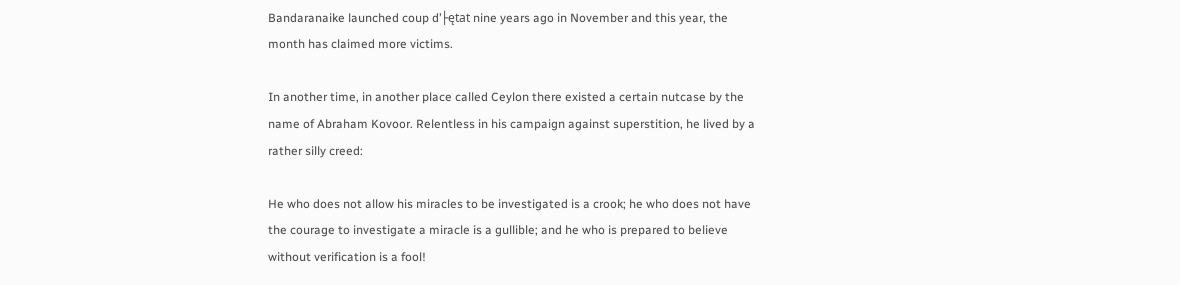Bandaranaike launched coup d’├ętat nine years ago in November and this year, the month has claimed more victims.

In another time, in another place called Ceylon there existed a certain nutcase by the name of Abraham Kovoor. Relentless in his campaign against superstition, he lived by a rather silly creed:

He who does not allow his miracles to be investigated is a crook; he who does not have the courage to investigate a miracle is a gullible; and he who is prepared to believe without verification is a fool!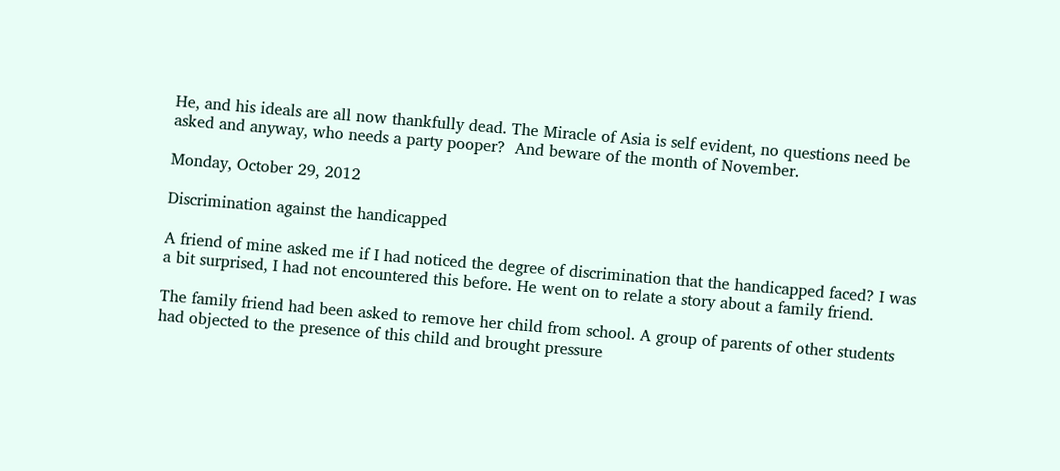He, and his ideals are all now thankfully dead. The Miracle of Asia is self evident, no questions need be asked and anyway, who needs a party pooper?  And beware of the month of November.

Monday, October 29, 2012

Discrimination against the handicapped

A friend of mine asked me if I had noticed the degree of discrimination that the handicapped faced? I was a bit surprised, I had not encountered this before. He went on to relate a story about a family friend.

The family friend had been asked to remove her child from school. A group of parents of other students had objected to the presence of this child and brought pressure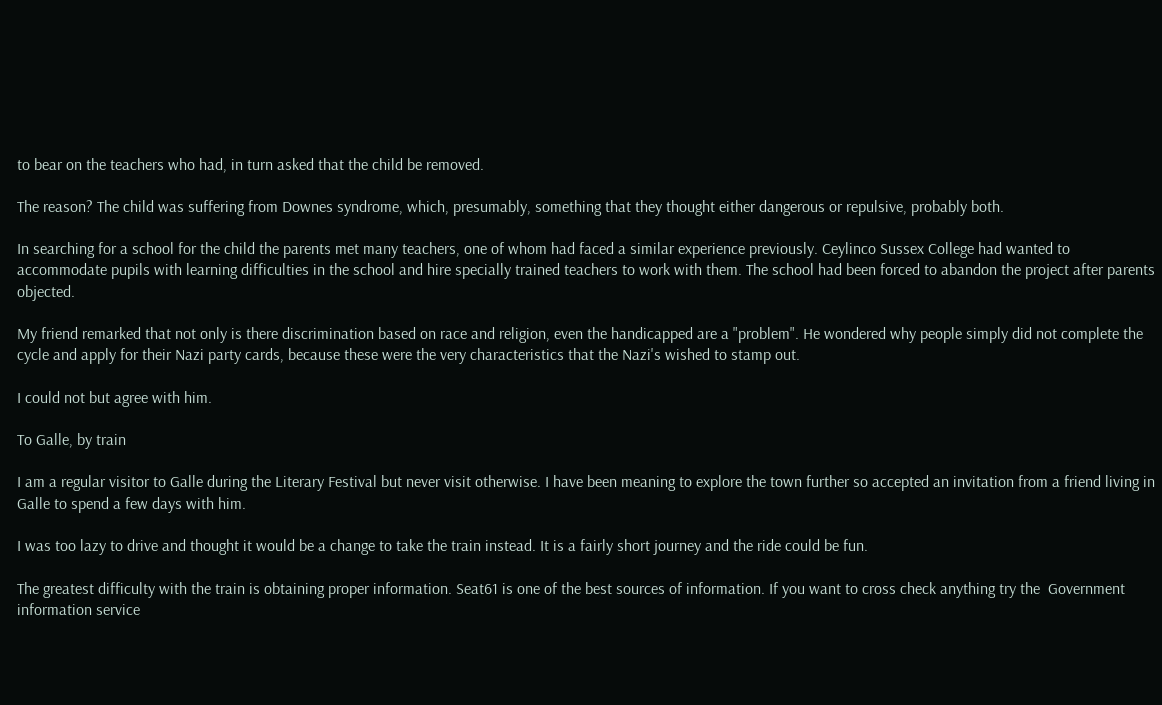to bear on the teachers who had, in turn asked that the child be removed.

The reason? The child was suffering from Downes syndrome, which, presumably, something that they thought either dangerous or repulsive, probably both.

In searching for a school for the child the parents met many teachers, one of whom had faced a similar experience previously. Ceylinco Sussex College had wanted to accommodate pupils with learning difficulties in the school and hire specially trained teachers to work with them. The school had been forced to abandon the project after parents objected.

My friend remarked that not only is there discrimination based on race and religion, even the handicapped are a "problem". He wondered why people simply did not complete the cycle and apply for their Nazi party cards, because these were the very characteristics that the Nazi's wished to stamp out.

I could not but agree with him.

To Galle, by train

I am a regular visitor to Galle during the Literary Festival but never visit otherwise. I have been meaning to explore the town further so accepted an invitation from a friend living in Galle to spend a few days with him.

I was too lazy to drive and thought it would be a change to take the train instead. It is a fairly short journey and the ride could be fun.

The greatest difficulty with the train is obtaining proper information. Seat61 is one of the best sources of information. If you want to cross check anything try the  Government information service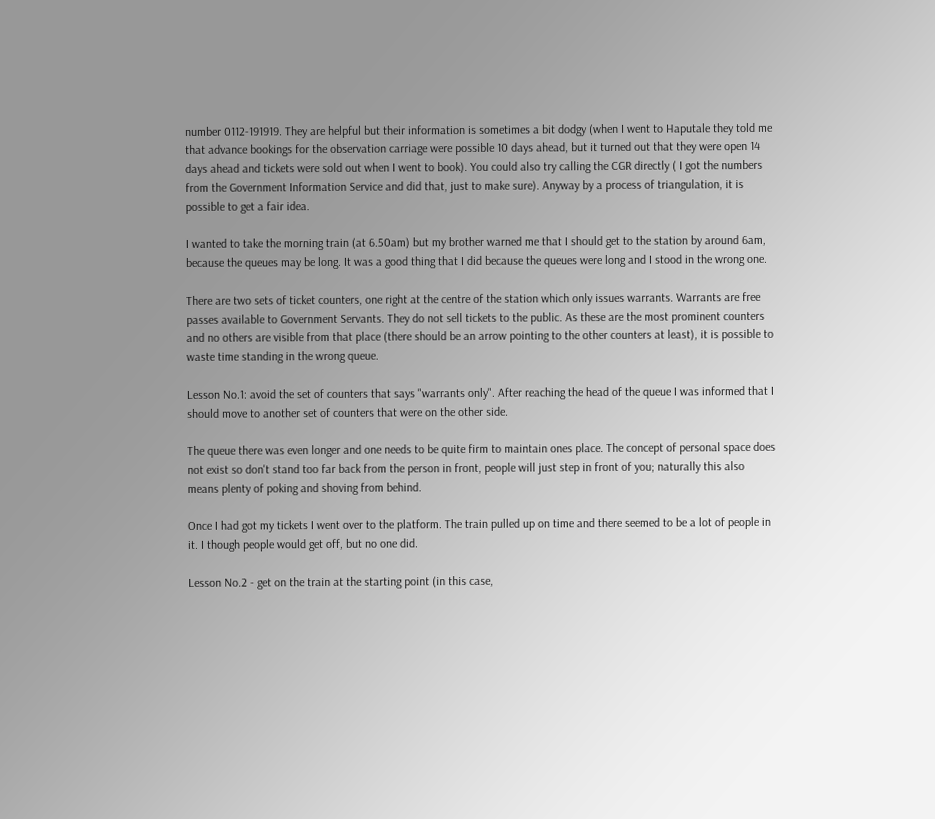number 0112-191919. They are helpful but their information is sometimes a bit dodgy (when I went to Haputale they told me that advance bookings for the observation carriage were possible 10 days ahead, but it turned out that they were open 14 days ahead and tickets were sold out when I went to book). You could also try calling the CGR directly ( I got the numbers from the Government Information Service and did that, just to make sure). Anyway by a process of triangulation, it is possible to get a fair idea.

I wanted to take the morning train (at 6.50am) but my brother warned me that I should get to the station by around 6am, because the queues may be long. It was a good thing that I did because the queues were long and I stood in the wrong one.

There are two sets of ticket counters, one right at the centre of the station which only issues warrants. Warrants are free passes available to Government Servants. They do not sell tickets to the public. As these are the most prominent counters and no others are visible from that place (there should be an arrow pointing to the other counters at least), it is possible to waste time standing in the wrong queue.

Lesson No.1: avoid the set of counters that says "warrants only". After reaching the head of the queue I was informed that I should move to another set of counters that were on the other side.

The queue there was even longer and one needs to be quite firm to maintain ones place. The concept of personal space does not exist so don't stand too far back from the person in front, people will just step in front of you; naturally this also means plenty of poking and shoving from behind.

Once I had got my tickets I went over to the platform. The train pulled up on time and there seemed to be a lot of people in it. I though people would get off, but no one did.

Lesson No.2 - get on the train at the starting point (in this case,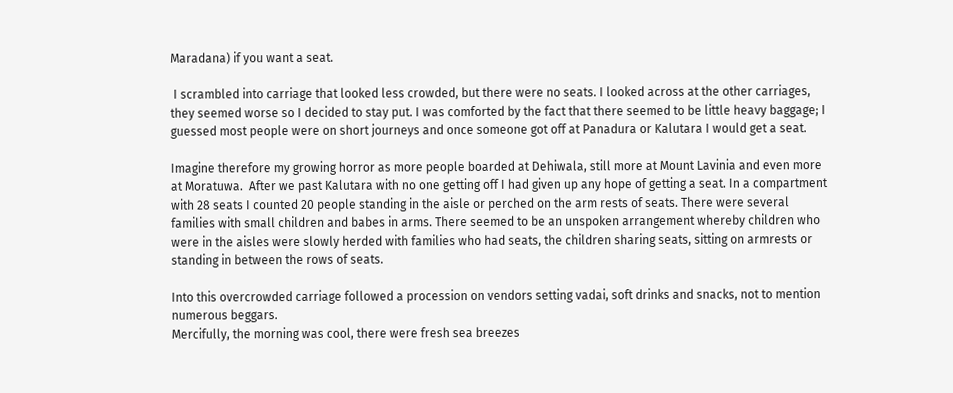Maradana) if you want a seat.

 I scrambled into carriage that looked less crowded, but there were no seats. I looked across at the other carriages, they seemed worse so I decided to stay put. I was comforted by the fact that there seemed to be little heavy baggage; I guessed most people were on short journeys and once someone got off at Panadura or Kalutara I would get a seat.

Imagine therefore my growing horror as more people boarded at Dehiwala, still more at Mount Lavinia and even more at Moratuwa.  After we past Kalutara with no one getting off I had given up any hope of getting a seat. In a compartment with 28 seats I counted 20 people standing in the aisle or perched on the arm rests of seats. There were several families with small children and babes in arms. There seemed to be an unspoken arrangement whereby children who were in the aisles were slowly herded with families who had seats, the children sharing seats, sitting on armrests or standing in between the rows of seats.

Into this overcrowded carriage followed a procession on vendors setting vadai, soft drinks and snacks, not to mention numerous beggars.
Mercifully, the morning was cool, there were fresh sea breezes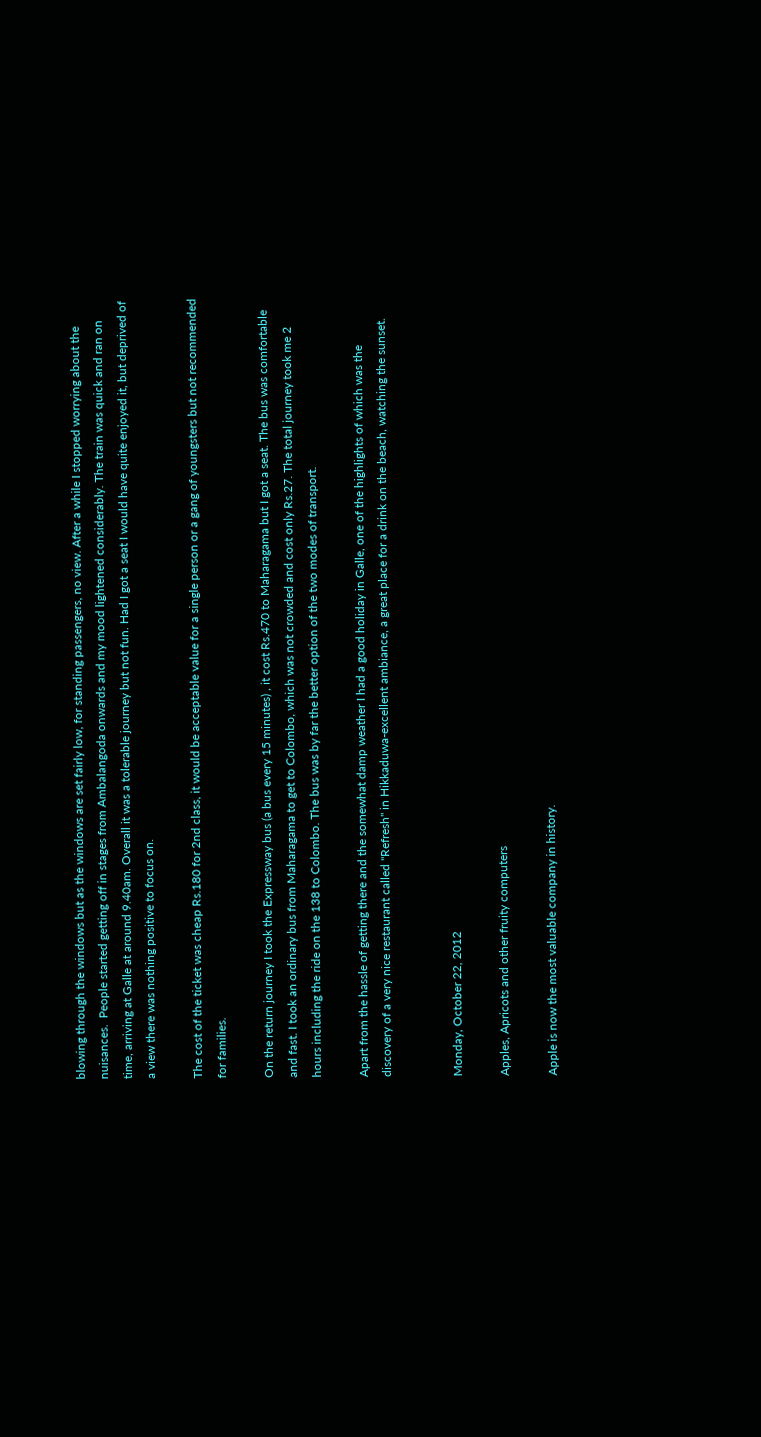blowing through the windows but as the windows are set fairly low, for standing passengers, no view. After a while I stopped worrying about the nuisances.  People started getting off in stages from Ambalangoda onwards and my mood lightened considerably. The train was quick and ran on time, arriving at Galle at around 9.40am. Overall it was a tolerable journey but not fun. Had I got a seat I would have quite enjoyed it, but deprived of a view there was nothing positive to focus on.

The cost of the ticket was cheap Rs.180 for 2nd class, it would be acceptable value for a single person or a gang of youngsters but not recommended for families.

On the return journey I took the Expressway bus (a bus every 15 minutes) , it cost Rs.470 to Maharagama but I got a seat. The bus was comfortable and fast. I took an ordinary bus from Maharagama to get to Colombo, which was not crowded and cost only Rs.27. The total journey took me 2 hours including the ride on the 138 to Colombo. The bus was by far the better option of the two modes of transport.

Apart from the hassle of getting there and the somewhat damp weather I had a good holiday in Galle, one of the highlights of which was the discovery of a very nice restaurant called "Refresh" in Hikkaduwa-excellent ambiance, a great place for a drink on the beach, watching the sunset.


Monday, October 22, 2012

Apples, Apricots and other fruity computers

Apple is now the most valuable company in history.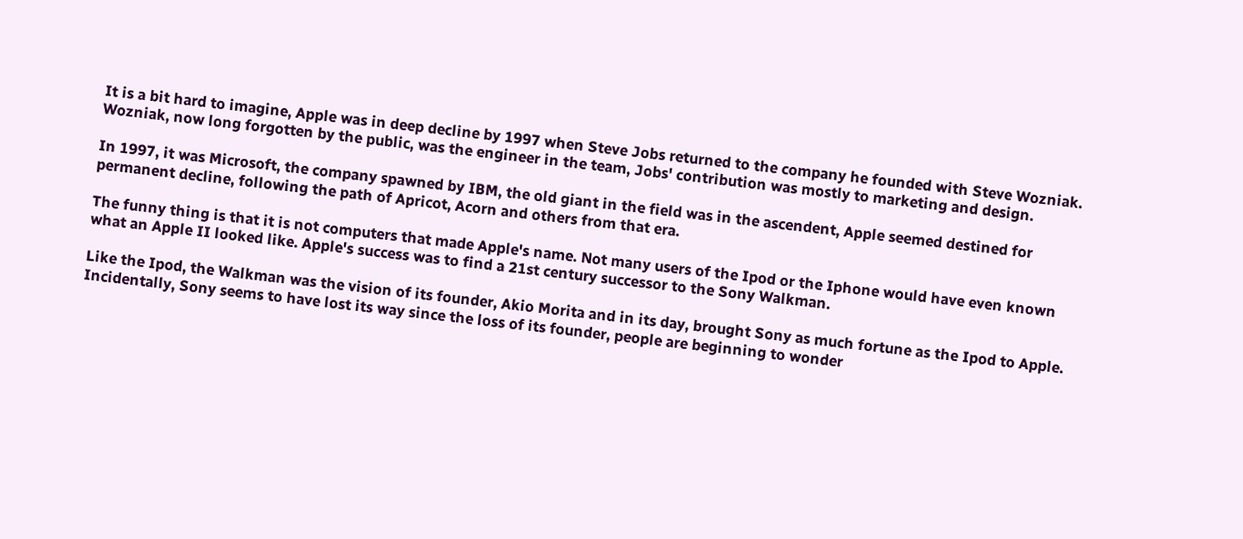It is a bit hard to imagine, Apple was in deep decline by 1997 when Steve Jobs returned to the company he founded with Steve Wozniak. Wozniak, now long forgotten by the public, was the engineer in the team, Jobs' contribution was mostly to marketing and design.

In 1997, it was Microsoft, the company spawned by IBM, the old giant in the field was in the ascendent, Apple seemed destined for permanent decline, following the path of Apricot, Acorn and others from that era.

The funny thing is that it is not computers that made Apple's name. Not many users of the Ipod or the Iphone would have even known what an Apple II looked like. Apple's success was to find a 21st century successor to the Sony Walkman.

Like the Ipod, the Walkman was the vision of its founder, Akio Morita and in its day, brought Sony as much fortune as the Ipod to Apple. Incidentally, Sony seems to have lost its way since the loss of its founder, people are beginning to wonder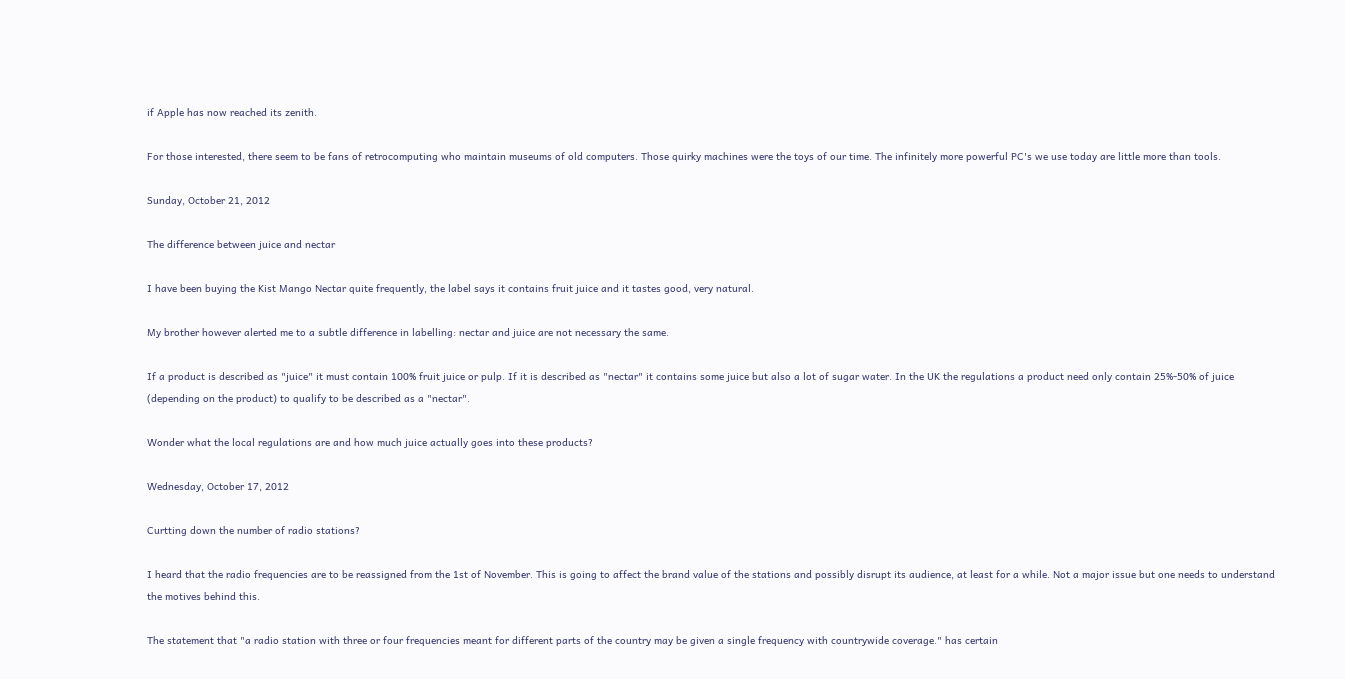if Apple has now reached its zenith.

For those interested, there seem to be fans of retrocomputing who maintain museums of old computers. Those quirky machines were the toys of our time. The infinitely more powerful PC's we use today are little more than tools.

Sunday, October 21, 2012

The difference between juice and nectar

I have been buying the Kist Mango Nectar quite frequently, the label says it contains fruit juice and it tastes good, very natural.

My brother however alerted me to a subtle difference in labelling: nectar and juice are not necessary the same.

If a product is described as "juice" it must contain 100% fruit juice or pulp. If it is described as "nectar" it contains some juice but also a lot of sugar water. In the UK the regulations a product need only contain 25%-50% of juice  (depending on the product) to qualify to be described as a "nectar".

Wonder what the local regulations are and how much juice actually goes into these products?

Wednesday, October 17, 2012

Curtting down the number of radio stations?

I heard that the radio frequencies are to be reassigned from the 1st of November. This is going to affect the brand value of the stations and possibly disrupt its audience, at least for a while. Not a major issue but one needs to understand the motives behind this.

The statement that "a radio station with three or four frequencies meant for different parts of the country may be given a single frequency with countrywide coverage." has certain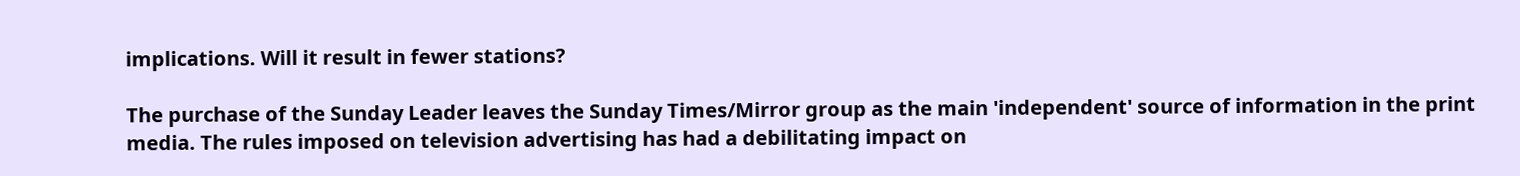implications. Will it result in fewer stations?

The purchase of the Sunday Leader leaves the Sunday Times/Mirror group as the main 'independent' source of information in the print media. The rules imposed on television advertising has had a debilitating impact on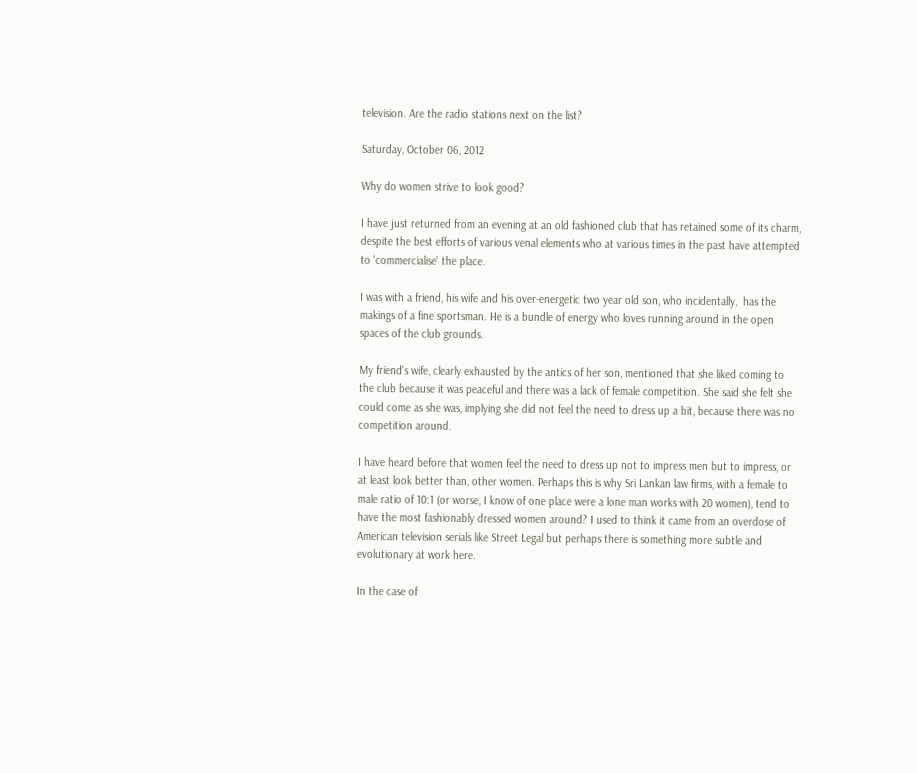television. Are the radio stations next on the list?

Saturday, October 06, 2012

Why do women strive to look good?

I have just returned from an evening at an old fashioned club that has retained some of its charm, despite the best efforts of various venal elements who at various times in the past have attempted to 'commercialise' the place.

I was with a friend, his wife and his over-energetic two year old son, who incidentally,  has the makings of a fine sportsman. He is a bundle of energy who loves running around in the open spaces of the club grounds.

My friend's wife, clearly exhausted by the antics of her son, mentioned that she liked coming to the club because it was peaceful and there was a lack of female competition. She said she felt she could come as she was, implying she did not feel the need to dress up a bit, because there was no competition around.

I have heard before that women feel the need to dress up not to impress men but to impress, or at least look better than, other women. Perhaps this is why Sri Lankan law firms, with a female to male ratio of 10:1 (or worse, I know of one place were a lone man works with 20 women), tend to have the most fashionably dressed women around? I used to think it came from an overdose of American television serials like Street Legal but perhaps there is something more subtle and evolutionary at work here.

In the case of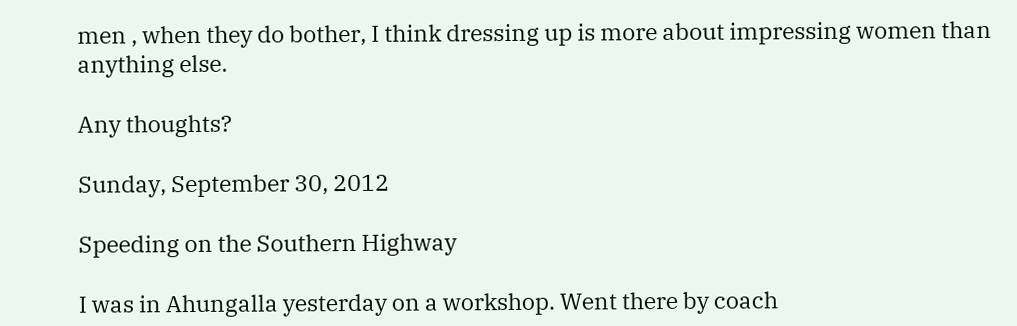men , when they do bother, I think dressing up is more about impressing women than anything else.

Any thoughts?

Sunday, September 30, 2012

Speeding on the Southern Highway

I was in Ahungalla yesterday on a workshop. Went there by coach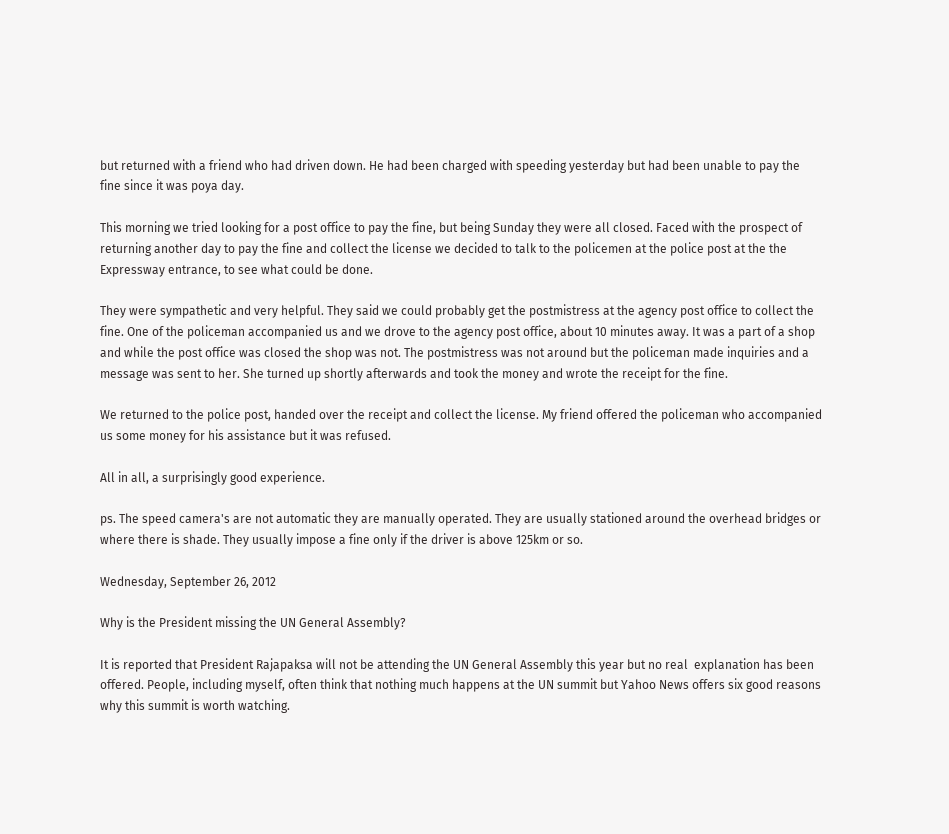but returned with a friend who had driven down. He had been charged with speeding yesterday but had been unable to pay the fine since it was poya day.

This morning we tried looking for a post office to pay the fine, but being Sunday they were all closed. Faced with the prospect of returning another day to pay the fine and collect the license we decided to talk to the policemen at the police post at the the Expressway entrance, to see what could be done.

They were sympathetic and very helpful. They said we could probably get the postmistress at the agency post office to collect the fine. One of the policeman accompanied us and we drove to the agency post office, about 10 minutes away. It was a part of a shop and while the post office was closed the shop was not. The postmistress was not around but the policeman made inquiries and a message was sent to her. She turned up shortly afterwards and took the money and wrote the receipt for the fine.

We returned to the police post, handed over the receipt and collect the license. My friend offered the policeman who accompanied us some money for his assistance but it was refused.

All in all, a surprisingly good experience.

ps. The speed camera's are not automatic they are manually operated. They are usually stationed around the overhead bridges or where there is shade. They usually impose a fine only if the driver is above 125km or so.

Wednesday, September 26, 2012

Why is the President missing the UN General Assembly?

It is reported that President Rajapaksa will not be attending the UN General Assembly this year but no real  explanation has been offered. People, including myself, often think that nothing much happens at the UN summit but Yahoo News offers six good reasons why this summit is worth watching.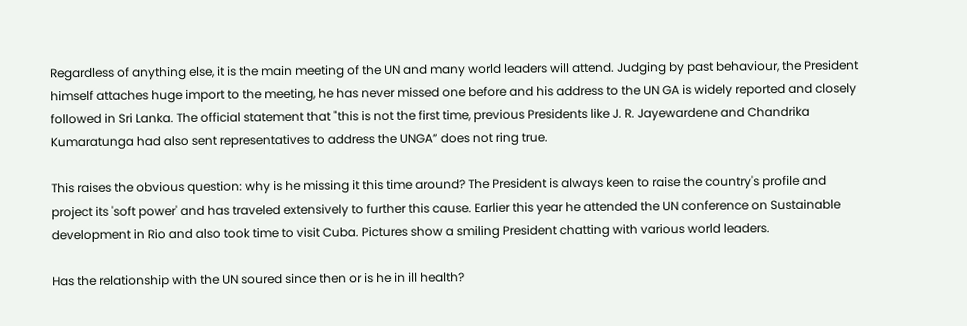Regardless of anything else, it is the main meeting of the UN and many world leaders will attend. Judging by past behaviour, the President himself attaches huge import to the meeting, he has never missed one before and his address to the UN GA is widely reported and closely followed in Sri Lanka. The official statement that "this is not the first time, previous Presidents like J. R. Jayewardene and Chandrika Kumaratunga had also sent representatives to address the UNGA” does not ring true.

This raises the obvious question: why is he missing it this time around? The President is always keen to raise the country's profile and project its 'soft power' and has traveled extensively to further this cause. Earlier this year he attended the UN conference on Sustainable development in Rio and also took time to visit Cuba. Pictures show a smiling President chatting with various world leaders.

Has the relationship with the UN soured since then or is he in ill health?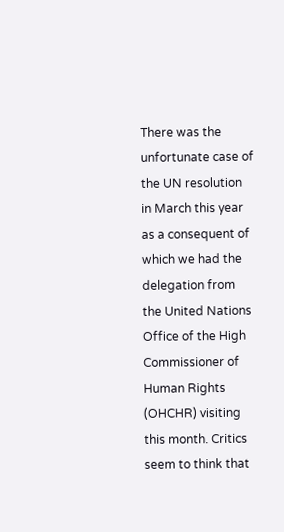There was the unfortunate case of the UN resolution in March this year as a consequent of which we had the delegation from the United Nations Office of the High Commissioner of Human Rights (OHCHR) visiting this month. Critics seem to think that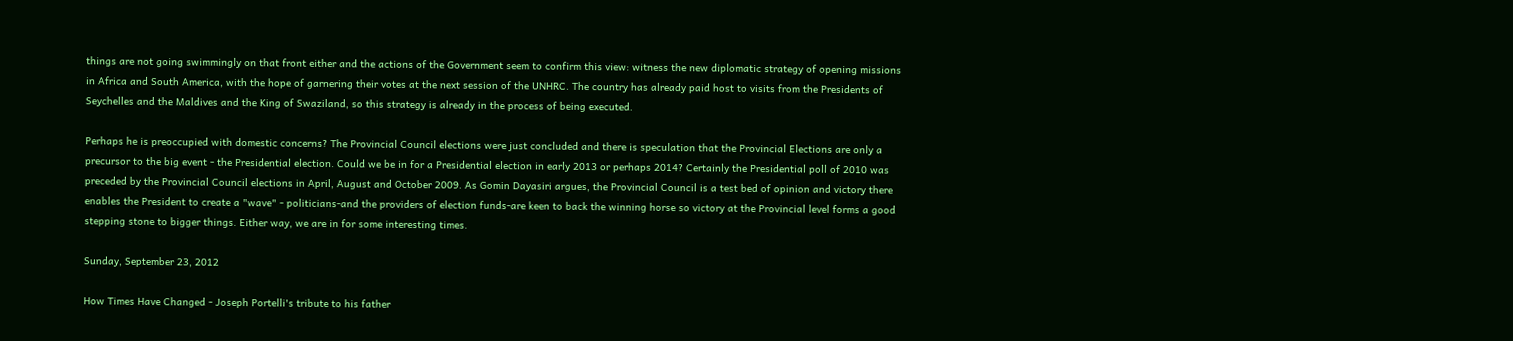things are not going swimmingly on that front either and the actions of the Government seem to confirm this view: witness the new diplomatic strategy of opening missions in Africa and South America, with the hope of garnering their votes at the next session of the UNHRC. The country has already paid host to visits from the Presidents of Seychelles and the Maldives and the King of Swaziland, so this strategy is already in the process of being executed.

Perhaps he is preoccupied with domestic concerns? The Provincial Council elections were just concluded and there is speculation that the Provincial Elections are only a precursor to the big event - the Presidential election. Could we be in for a Presidential election in early 2013 or perhaps 2014? Certainly the Presidential poll of 2010 was preceded by the Provincial Council elections in April, August and October 2009. As Gomin Dayasiri argues, the Provincial Council is a test bed of opinion and victory there enables the President to create a "wave" - politicians-and the providers of election funds-are keen to back the winning horse so victory at the Provincial level forms a good stepping stone to bigger things. Either way, we are in for some interesting times.

Sunday, September 23, 2012

How Times Have Changed - Joseph Portelli's tribute to his father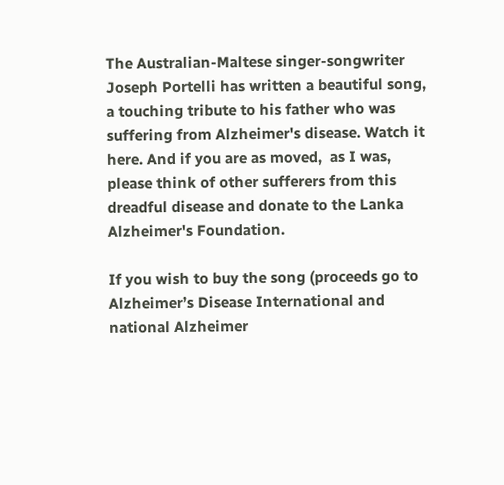The Australian-Maltese singer-songwriter Joseph Portelli has written a beautiful song, a touching tribute to his father who was suffering from Alzheimer's disease. Watch it here. And if you are as moved,  as I was, please think of other sufferers from this dreadful disease and donate to the Lanka Alzheimer's Foundation.

If you wish to buy the song (proceeds go to Alzheimer’s Disease International and national Alzheimer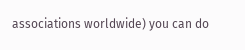associations worldwide) you can do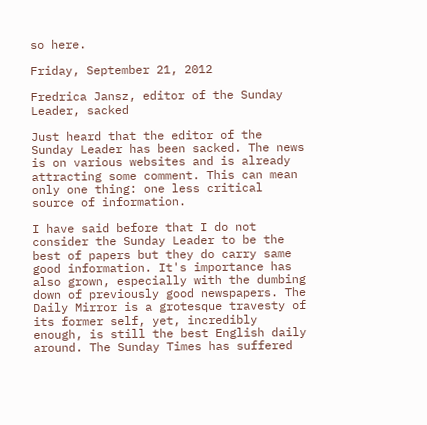so here.

Friday, September 21, 2012

Fredrica Jansz, editor of the Sunday Leader, sacked

Just heard that the editor of the Sunday Leader has been sacked. The news is on various websites and is already attracting some comment. This can mean only one thing: one less critical source of information.

I have said before that I do not consider the Sunday Leader to be the best of papers but they do carry same good information. It's importance has also grown, especially with the dumbing down of previously good newspapers. The Daily Mirror is a grotesque travesty of its former self, yet, incredibly enough, is still the best English daily around. The Sunday Times has suffered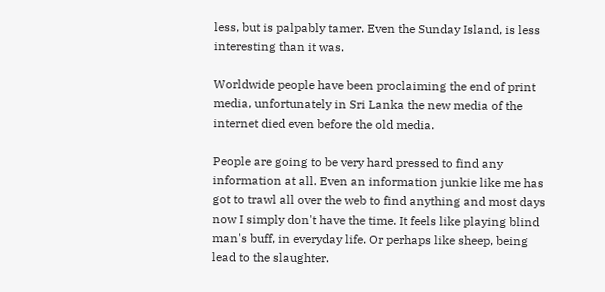less, but is palpably tamer. Even the Sunday Island, is less interesting than it was.

Worldwide people have been proclaiming the end of print media, unfortunately in Sri Lanka the new media of the internet died even before the old media.

People are going to be very hard pressed to find any information at all. Even an information junkie like me has got to trawl all over the web to find anything and most days now I simply don't have the time. It feels like playing blind man's buff, in everyday life. Or perhaps like sheep, being lead to the slaughter.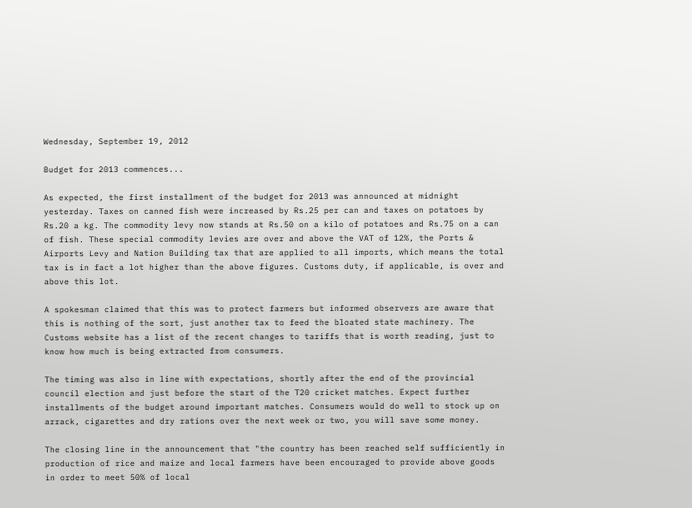Wednesday, September 19, 2012

Budget for 2013 commences...

As expected, the first installment of the budget for 2013 was announced at midnight yesterday. Taxes on canned fish were increased by Rs.25 per can and taxes on potatoes by Rs.20 a kg. The commodity levy now stands at Rs.50 on a kilo of potatoes and Rs.75 on a can of fish. These special commodity levies are over and above the VAT of 12%, the Ports & Airports Levy and Nation Building tax that are applied to all imports, which means the total tax is in fact a lot higher than the above figures. Customs duty, if applicable, is over and above this lot.

A spokesman claimed that this was to protect farmers but informed observers are aware that this is nothing of the sort, just another tax to feed the bloated state machinery. The Customs website has a list of the recent changes to tariffs that is worth reading, just to know how much is being extracted from consumers.

The timing was also in line with expectations, shortly after the end of the provincial council election and just before the start of the T20 cricket matches. Expect further installments of the budget around important matches. Consumers would do well to stock up on arrack, cigarettes and dry rations over the next week or two, you will save some money.

The closing line in the announcement that "the country has been reached self sufficiently in production of rice and maize and local farmers have been encouraged to provide above goods in order to meet 50% of local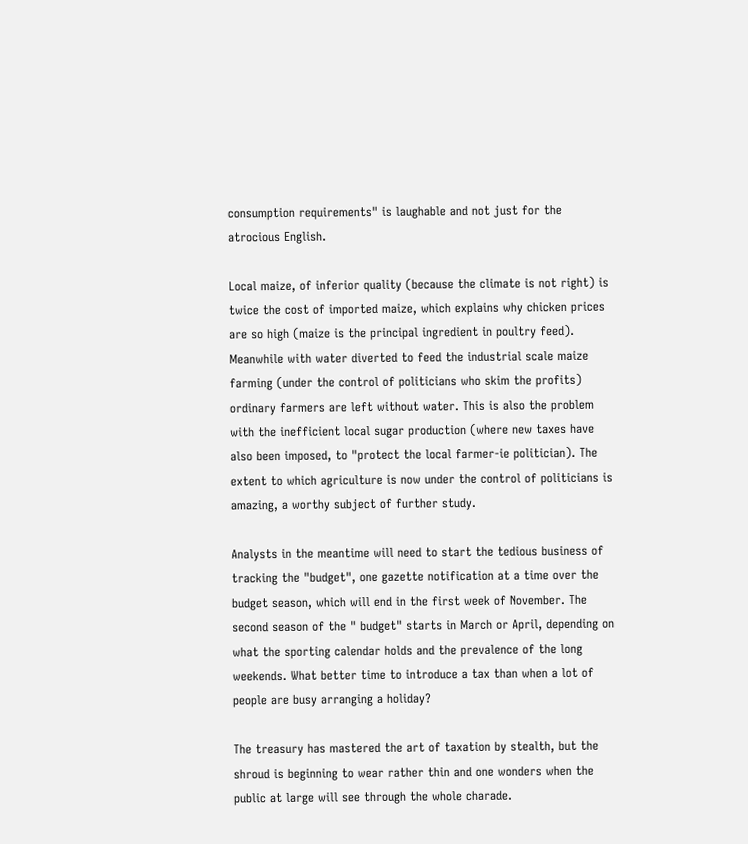consumption requirements" is laughable and not just for the atrocious English.

Local maize, of inferior quality (because the climate is not right) is twice the cost of imported maize, which explains why chicken prices are so high (maize is the principal ingredient in poultry feed). Meanwhile with water diverted to feed the industrial scale maize farming (under the control of politicians who skim the profits) ordinary farmers are left without water. This is also the problem with the inefficient local sugar production (where new taxes have also been imposed, to "protect the local farmer-ie politician). The extent to which agriculture is now under the control of politicians is amazing, a worthy subject of further study.

Analysts in the meantime will need to start the tedious business of tracking the "budget", one gazette notification at a time over the budget season, which will end in the first week of November. The second season of the " budget" starts in March or April, depending on what the sporting calendar holds and the prevalence of the long weekends. What better time to introduce a tax than when a lot of people are busy arranging a holiday?

The treasury has mastered the art of taxation by stealth, but the shroud is beginning to wear rather thin and one wonders when the public at large will see through the whole charade.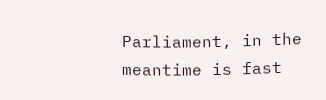Parliament, in the meantime is fast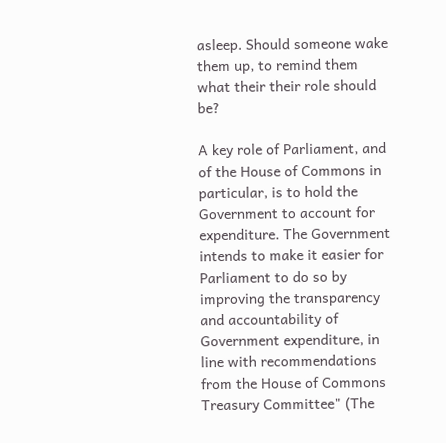asleep. Should someone wake them up, to remind them what their their role should be?

A key role of Parliament, and of the House of Commons in particular, is to hold the Government to account for expenditure. The Government intends to make it easier for Parliament to do so by improving the transparency and accountability of Government expenditure, in line with recommendations from the House of Commons Treasury Committee" (The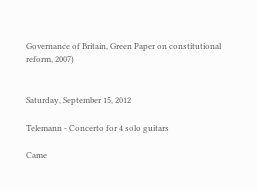Governance of Britain, Green Paper on constitutional reform, 2007)


Saturday, September 15, 2012

Telemann - Concerto for 4 solo guitars

Came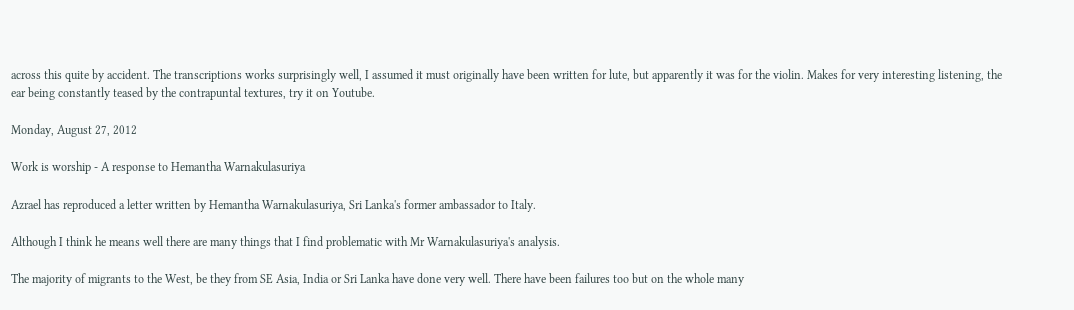across this quite by accident. The transcriptions works surprisingly well, I assumed it must originally have been written for lute, but apparently it was for the violin. Makes for very interesting listening, the ear being constantly teased by the contrapuntal textures, try it on Youtube.

Monday, August 27, 2012

Work is worship - A response to Hemantha Warnakulasuriya

Azrael has reproduced a letter written by Hemantha Warnakulasuriya, Sri Lanka's former ambassador to Italy.

Although I think he means well there are many things that I find problematic with Mr Warnakulasuriya's analysis.

The majority of migrants to the West, be they from SE Asia, India or Sri Lanka have done very well. There have been failures too but on the whole many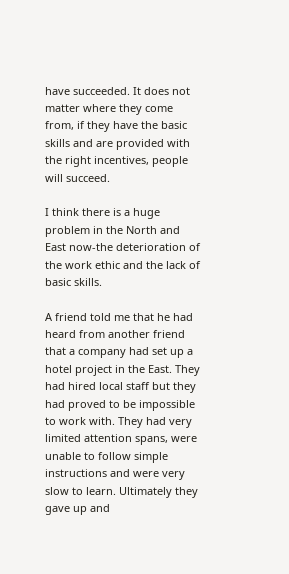have succeeded. It does not matter where they come from, if they have the basic skills and are provided with the right incentives, people will succeed.

I think there is a huge problem in the North and East now-the deterioration of the work ethic and the lack of basic skills.

A friend told me that he had heard from another friend that a company had set up a hotel project in the East. They had hired local staff but they had proved to be impossible to work with. They had very limited attention spans, were unable to follow simple instructions and were very slow to learn. Ultimately they gave up and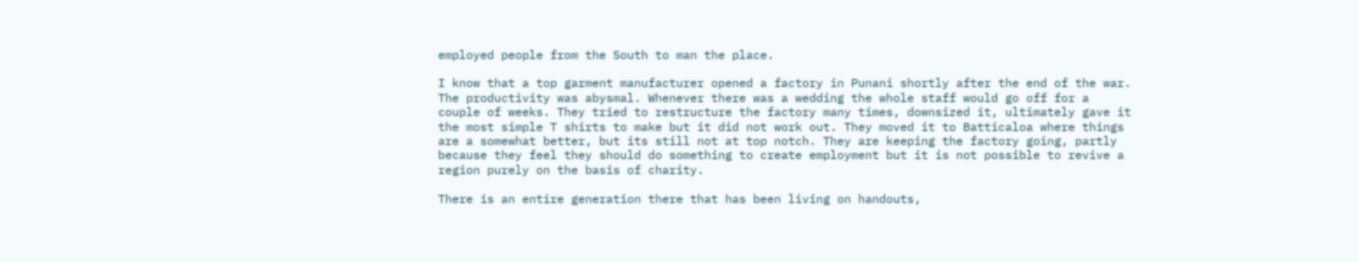employed people from the South to man the place.

I know that a top garment manufacturer opened a factory in Punani shortly after the end of the war. The productivity was abysmal. Whenever there was a wedding the whole staff would go off for a couple of weeks. They tried to restructure the factory many times, downsized it, ultimately gave it the most simple T shirts to make but it did not work out. They moved it to Batticaloa where things are a somewhat better, but its still not at top notch. They are keeping the factory going, partly because they feel they should do something to create employment but it is not possible to revive a region purely on the basis of charity.

There is an entire generation there that has been living on handouts,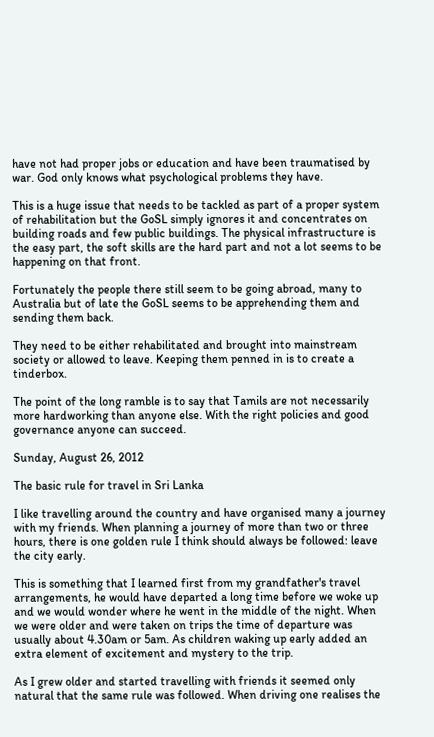have not had proper jobs or education and have been traumatised by war. God only knows what psychological problems they have.

This is a huge issue that needs to be tackled as part of a proper system of rehabilitation but the GoSL simply ignores it and concentrates on building roads and few public buildings. The physical infrastructure is the easy part, the soft skills are the hard part and not a lot seems to be happening on that front.

Fortunately the people there still seem to be going abroad, many to Australia but of late the GoSL seems to be apprehending them and sending them back.

They need to be either rehabilitated and brought into mainstream society or allowed to leave. Keeping them penned in is to create a tinderbox.

The point of the long ramble is to say that Tamils are not necessarily more hardworking than anyone else. With the right policies and good governance anyone can succeed.

Sunday, August 26, 2012

The basic rule for travel in Sri Lanka

I like travelling around the country and have organised many a journey with my friends. When planning a journey of more than two or three hours, there is one golden rule I think should always be followed: leave the city early.

This is something that I learned first from my grandfather's travel arrangements, he would have departed a long time before we woke up and we would wonder where he went in the middle of the night. When we were older and were taken on trips the time of departure was usually about 4.30am or 5am. As children waking up early added an extra element of excitement and mystery to the trip.

As I grew older and started travelling with friends it seemed only natural that the same rule was followed. When driving one realises the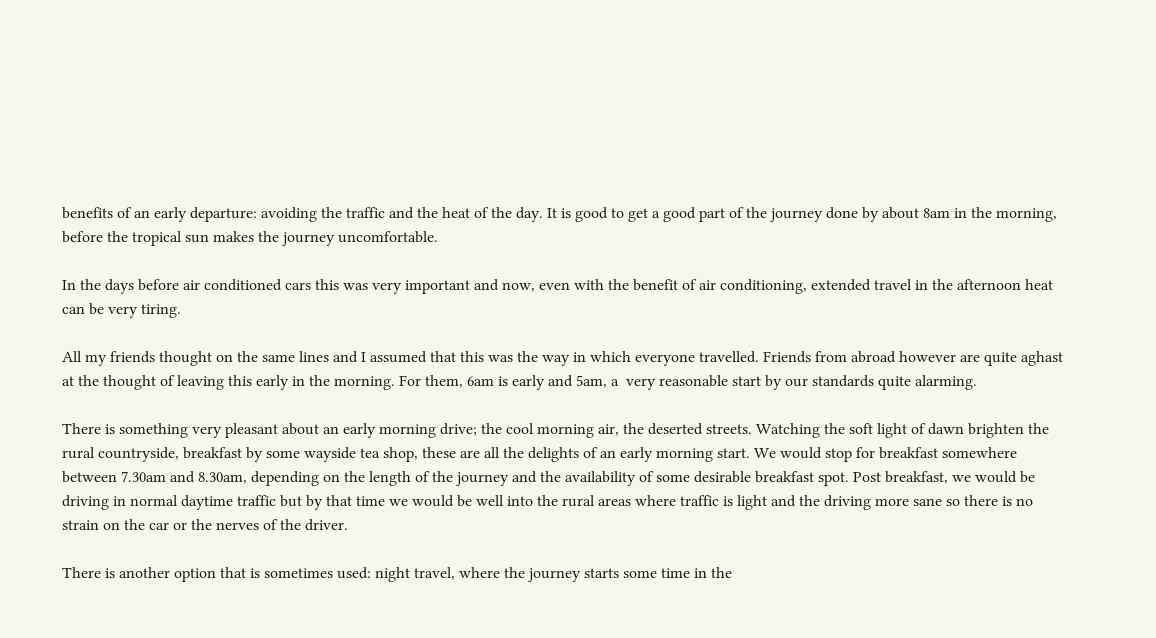benefits of an early departure: avoiding the traffic and the heat of the day. It is good to get a good part of the journey done by about 8am in the morning, before the tropical sun makes the journey uncomfortable.

In the days before air conditioned cars this was very important and now, even with the benefit of air conditioning, extended travel in the afternoon heat can be very tiring.

All my friends thought on the same lines and I assumed that this was the way in which everyone travelled. Friends from abroad however are quite aghast at the thought of leaving this early in the morning. For them, 6am is early and 5am, a  very reasonable start by our standards quite alarming.

There is something very pleasant about an early morning drive; the cool morning air, the deserted streets. Watching the soft light of dawn brighten the rural countryside, breakfast by some wayside tea shop, these are all the delights of an early morning start. We would stop for breakfast somewhere between 7.30am and 8.30am, depending on the length of the journey and the availability of some desirable breakfast spot. Post breakfast, we would be driving in normal daytime traffic but by that time we would be well into the rural areas where traffic is light and the driving more sane so there is no strain on the car or the nerves of the driver.

There is another option that is sometimes used: night travel, where the journey starts some time in the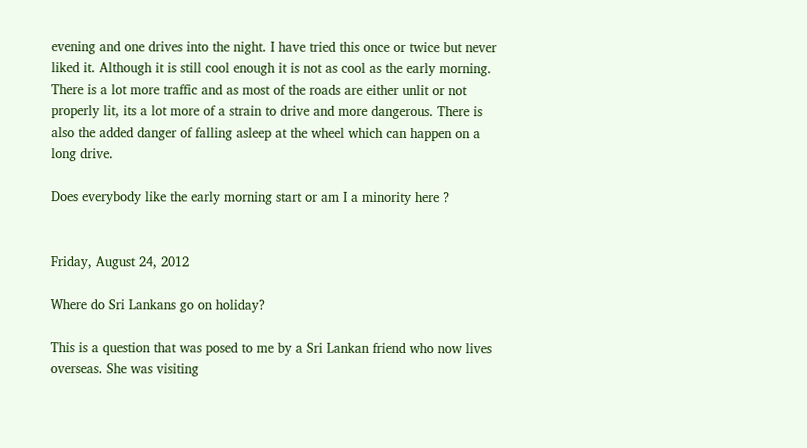evening and one drives into the night. I have tried this once or twice but never liked it. Although it is still cool enough it is not as cool as the early morning. There is a lot more traffic and as most of the roads are either unlit or not properly lit, its a lot more of a strain to drive and more dangerous. There is also the added danger of falling asleep at the wheel which can happen on a long drive.

Does everybody like the early morning start or am I a minority here ?


Friday, August 24, 2012

Where do Sri Lankans go on holiday?

This is a question that was posed to me by a Sri Lankan friend who now lives overseas. She was visiting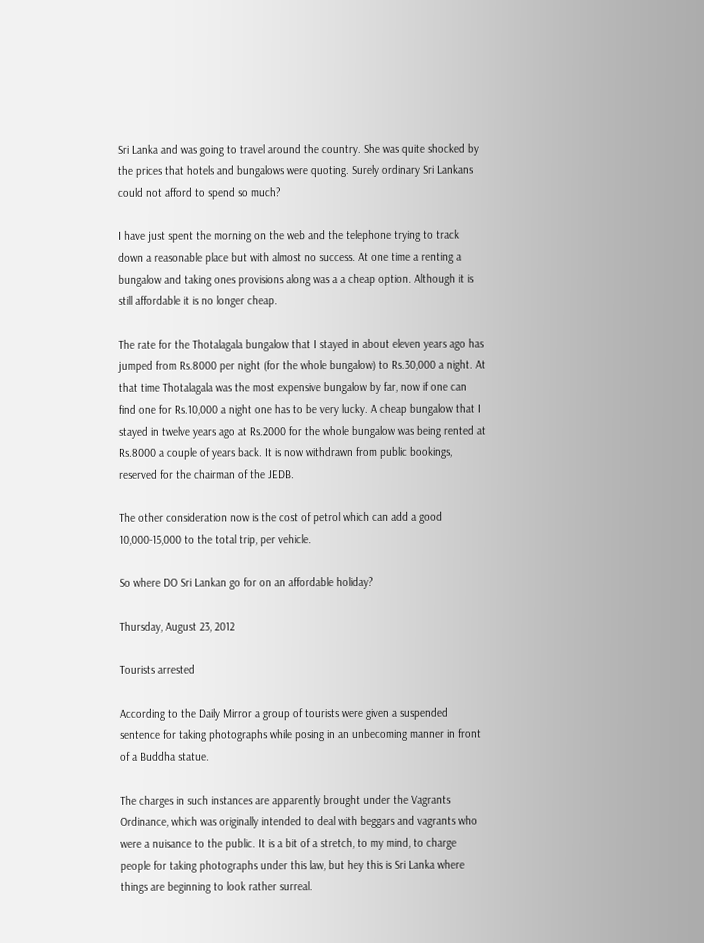Sri Lanka and was going to travel around the country. She was quite shocked by the prices that hotels and bungalows were quoting. Surely ordinary Sri Lankans could not afford to spend so much?

I have just spent the morning on the web and the telephone trying to track down a reasonable place but with almost no success. At one time a renting a bungalow and taking ones provisions along was a a cheap option. Although it is still affordable it is no longer cheap.

The rate for the Thotalagala bungalow that I stayed in about eleven years ago has jumped from Rs.8000 per night (for the whole bungalow) to Rs.30,000 a night. At that time Thotalagala was the most expensive bungalow by far, now if one can find one for Rs.10,000 a night one has to be very lucky. A cheap bungalow that I stayed in twelve years ago at Rs.2000 for the whole bungalow was being rented at Rs.8000 a couple of years back. It is now withdrawn from public bookings, reserved for the chairman of the JEDB.

The other consideration now is the cost of petrol which can add a good 10,000-15,000 to the total trip, per vehicle.

So where DO Sri Lankan go for on an affordable holiday?

Thursday, August 23, 2012

Tourists arrested

According to the Daily Mirror a group of tourists were given a suspended sentence for taking photographs while posing in an unbecoming manner in front of a Buddha statue.

The charges in such instances are apparently brought under the Vagrants Ordinance, which was originally intended to deal with beggars and vagrants who were a nuisance to the public. It is a bit of a stretch, to my mind, to charge people for taking photographs under this law, but hey this is Sri Lanka where things are beginning to look rather surreal.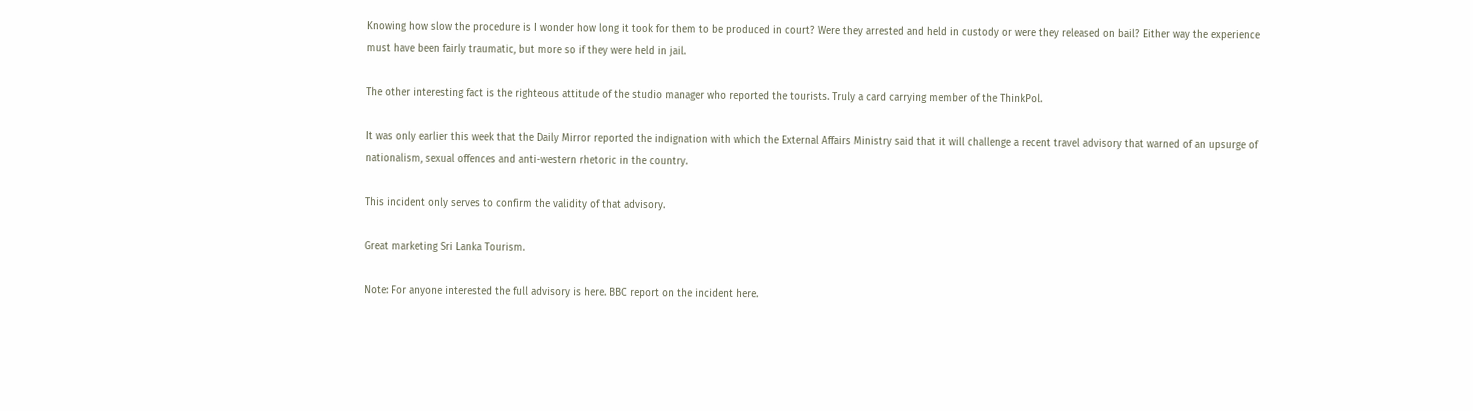Knowing how slow the procedure is I wonder how long it took for them to be produced in court? Were they arrested and held in custody or were they released on bail? Either way the experience must have been fairly traumatic, but more so if they were held in jail.

The other interesting fact is the righteous attitude of the studio manager who reported the tourists. Truly a card carrying member of the ThinkPol.

It was only earlier this week that the Daily Mirror reported the indignation with which the External Affairs Ministry said that it will challenge a recent travel advisory that warned of an upsurge of nationalism, sexual offences and anti-western rhetoric in the country.

This incident only serves to confirm the validity of that advisory.

Great marketing Sri Lanka Tourism.

Note: For anyone interested the full advisory is here. BBC report on the incident here.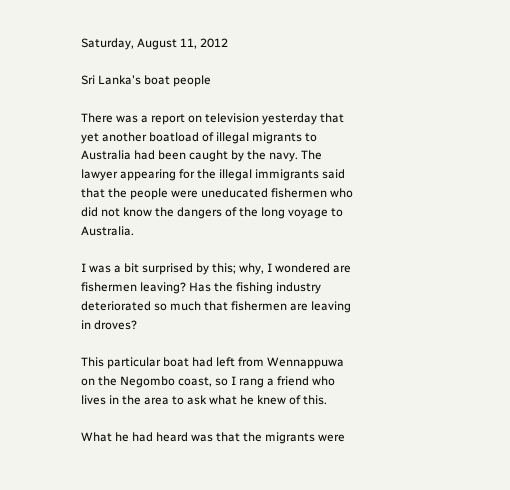Saturday, August 11, 2012

Sri Lanka's boat people

There was a report on television yesterday that yet another boatload of illegal migrants to Australia had been caught by the navy. The lawyer appearing for the illegal immigrants said that the people were uneducated fishermen who did not know the dangers of the long voyage to Australia.

I was a bit surprised by this; why, I wondered are fishermen leaving? Has the fishing industry deteriorated so much that fishermen are leaving in droves?

This particular boat had left from Wennappuwa on the Negombo coast, so I rang a friend who lives in the area to ask what he knew of this.

What he had heard was that the migrants were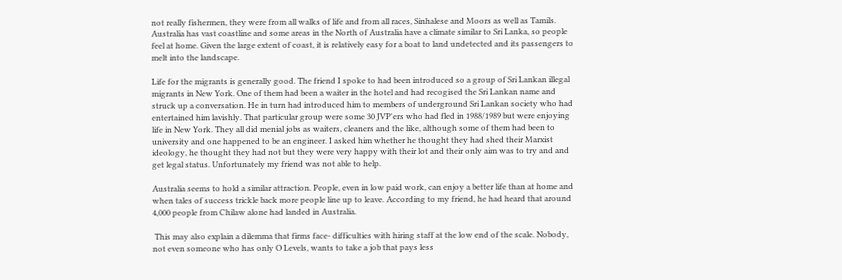not really fishermen, they were from all walks of life and from all races, Sinhalese and Moors as well as Tamils. Australia has vast coastline and some areas in the North of Australia have a climate similar to Sri Lanka, so people feel at home. Given the large extent of coast, it is relatively easy for a boat to land undetected and its passengers to melt into the landscape.

Life for the migrants is generally good. The friend I spoke to had been introduced so a group of Sri Lankan illegal migrants in New York. One of them had been a waiter in the hotel and had recogised the Sri Lankan name and struck up a conversation. He in turn had introduced him to members of underground Sri Lankan society who had entertained him lavishly. That particular group were some 30 JVP'ers who had fled in 1988/1989 but were enjoying life in New York. They all did menial jobs as waiters, cleaners and the like, although some of them had been to university and one happened to be an engineer. I asked him whether he thought they had shed their Marxist ideology, he thought they had not but they were very happy with their lot and their only aim was to try and and get legal status. Unfortunately my friend was not able to help.

Australia seems to hold a similar attraction. People, even in low paid work, can enjoy a better life than at home and when tales of success trickle back more people line up to leave. According to my friend, he had heard that around 4,000 people from Chilaw alone had landed in Australia.

 This may also explain a dilemma that firms face- difficulties with hiring staff at the low end of the scale. Nobody, not even someone who has only O Levels, wants to take a job that pays less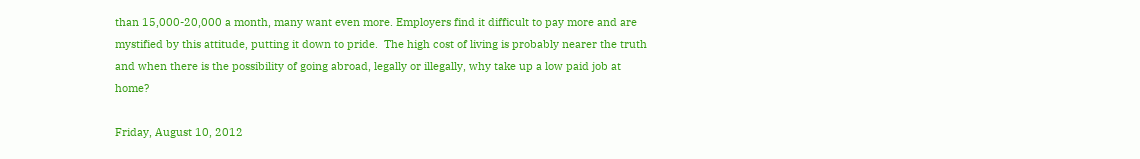than 15,000-20,000 a month, many want even more. Employers find it difficult to pay more and are mystified by this attitude, putting it down to pride.  The high cost of living is probably nearer the truth and when there is the possibility of going abroad, legally or illegally, why take up a low paid job at home?

Friday, August 10, 2012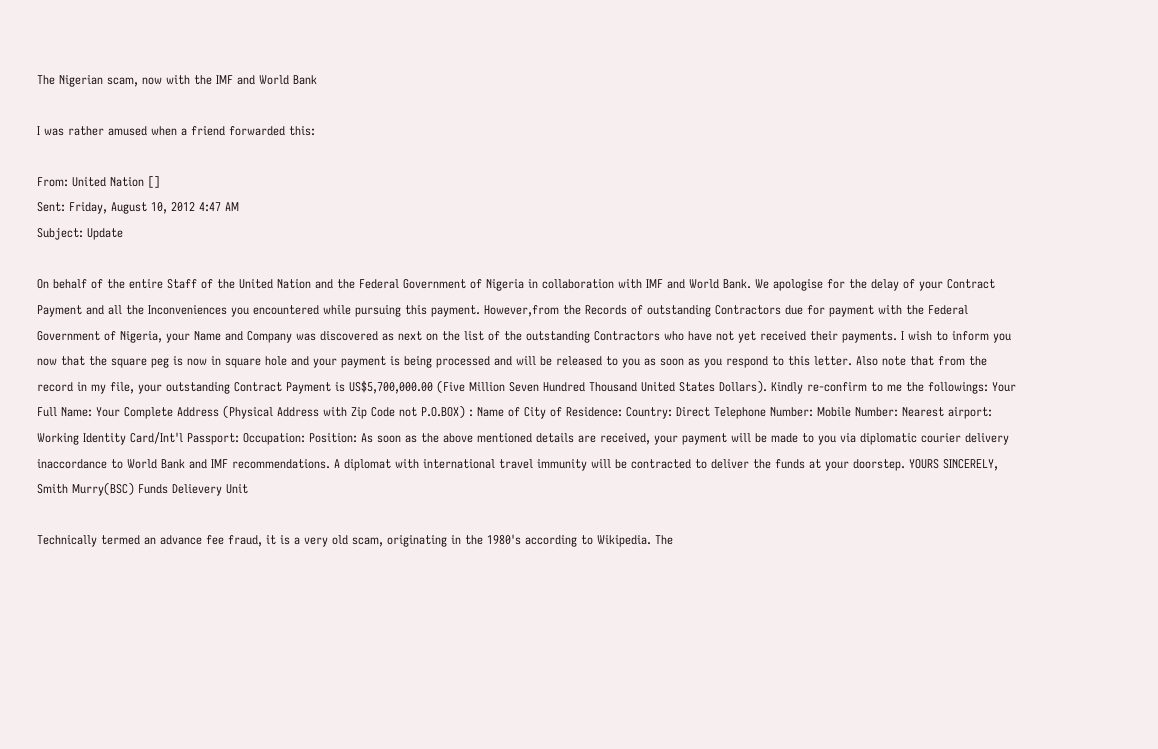The Nigerian scam, now with the IMF and World Bank

I was rather amused when a friend forwarded this:

From: United Nation []
Sent: Friday, August 10, 2012 4:47 AM
Subject: Update

On behalf of the entire Staff of the United Nation and the Federal Government of Nigeria in collaboration with IMF and World Bank. We apologise for the delay of your Contract Payment and all the Inconveniences you encountered while pursuing this payment. However,from the Records of outstanding Contractors due for payment with the Federal Government of Nigeria, your Name and Company was discovered as next on the list of the outstanding Contractors who have not yet received their payments. I wish to inform you now that the square peg is now in square hole and your payment is being processed and will be released to you as soon as you respond to this letter. Also note that from the record in my file, your outstanding Contract Payment is US$5,700,000.00 (Five Million Seven Hundred Thousand United States Dollars). Kindly re-confirm to me the followings: Your Full Name: Your Complete Address (Physical Address with Zip Code not P.O.BOX) : Name of City of Residence: Country: Direct Telephone Number: Mobile Number: Nearest airport: Working Identity Card/Int'l Passport: Occupation: Position: As soon as the above mentioned details are received, your payment will be made to you via diplomatic courier delivery inaccordance to World Bank and IMF recommendations. A diplomat with international travel immunity will be contracted to deliver the funds at your doorstep. YOURS SINCERELY, Smith Murry(BSC) Funds Delievery Unit

Technically termed an advance fee fraud, it is a very old scam, originating in the 1980's according to Wikipedia. The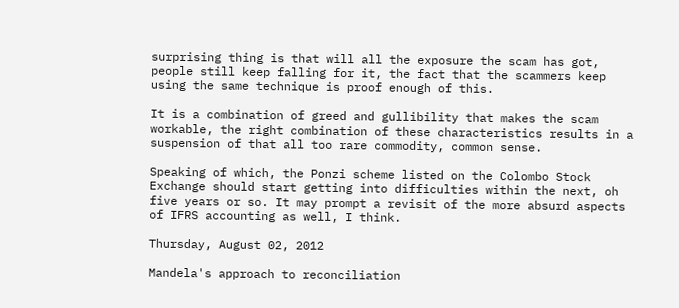surprising thing is that will all the exposure the scam has got, people still keep falling for it, the fact that the scammers keep using the same technique is proof enough of this.

It is a combination of greed and gullibility that makes the scam workable, the right combination of these characteristics results in a suspension of that all too rare commodity, common sense.

Speaking of which, the Ponzi scheme listed on the Colombo Stock Exchange should start getting into difficulties within the next, oh five years or so. It may prompt a revisit of the more absurd aspects of IFRS accounting as well, I think.

Thursday, August 02, 2012

Mandela's approach to reconciliation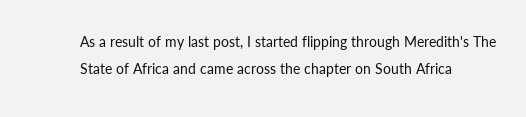As a result of my last post, I started flipping through Meredith's The State of Africa and came across the chapter on South Africa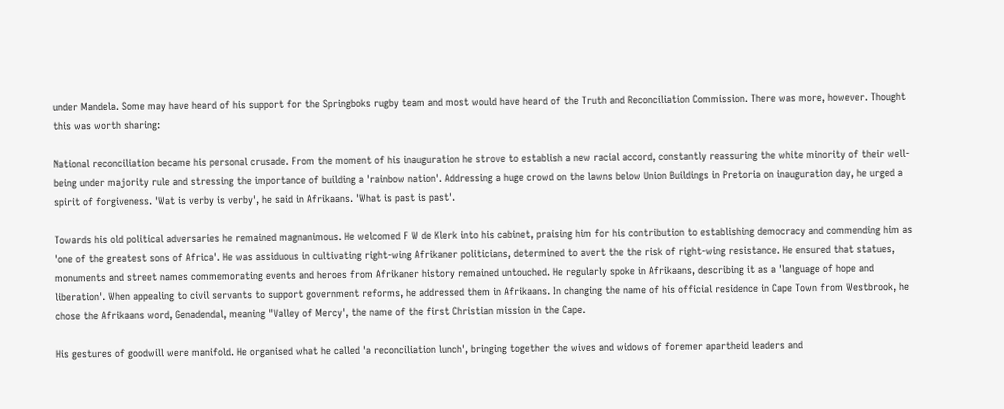under Mandela. Some may have heard of his support for the Springboks rugby team and most would have heard of the Truth and Reconciliation Commission. There was more, however. Thought this was worth sharing:

National reconciliation became his personal crusade. From the moment of his inauguration he strove to establish a new racial accord, constantly reassuring the white minority of their well-being under majority rule and stressing the importance of building a 'rainbow nation'. Addressing a huge crowd on the lawns below Union Buildings in Pretoria on inauguration day, he urged a spirit of forgiveness. 'Wat is verby is verby', he said in Afrikaans. 'What is past is past'.

Towards his old political adversaries he remained magnanimous. He welcomed F W de Klerk into his cabinet, praising him for his contribution to establishing democracy and commending him as 'one of the greatest sons of Africa'. He was assiduous in cultivating right-wing Afrikaner politicians, determined to avert the the risk of right-wing resistance. He ensured that statues, monuments and street names commemorating events and heroes from Afrikaner history remained untouched. He regularly spoke in Afrikaans, describing it as a 'language of hope and liberation'. When appealing to civil servants to support government reforms, he addressed them in Afrikaans. In changing the name of his official residence in Cape Town from Westbrook, he chose the Afrikaans word, Genadendal, meaning "Valley of Mercy', the name of the first Christian mission in the Cape.

His gestures of goodwill were manifold. He organised what he called 'a reconciliation lunch', bringing together the wives and widows of foremer apartheid leaders and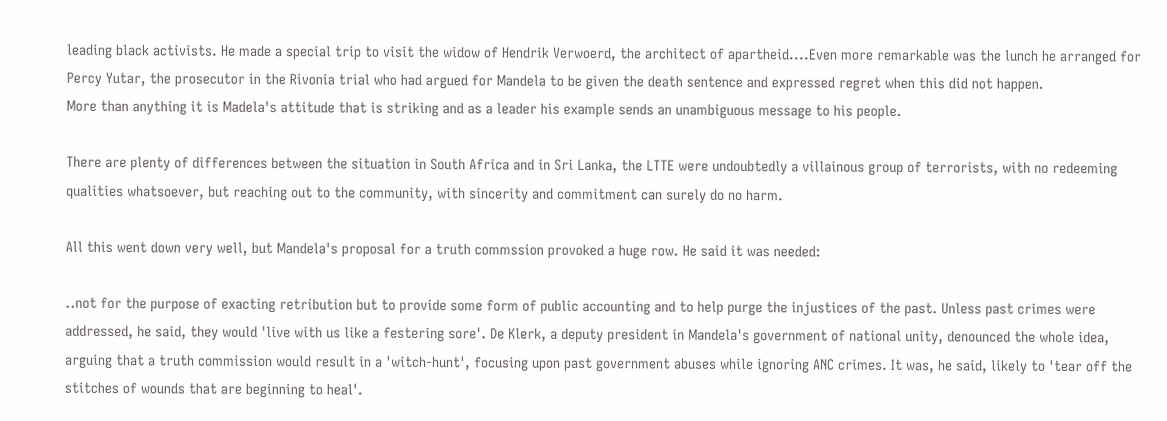leading black activists. He made a special trip to visit the widow of Hendrik Verwoerd, the architect of apartheid....Even more remarkable was the lunch he arranged for Percy Yutar, the prosecutor in the Rivonia trial who had argued for Mandela to be given the death sentence and expressed regret when this did not happen.
More than anything it is Madela's attitude that is striking and as a leader his example sends an unambiguous message to his people.

There are plenty of differences between the situation in South Africa and in Sri Lanka, the LTTE were undoubtedly a villainous group of terrorists, with no redeeming qualities whatsoever, but reaching out to the community, with sincerity and commitment can surely do no harm.

All this went down very well, but Mandela's proposal for a truth commssion provoked a huge row. He said it was needed:

..not for the purpose of exacting retribution but to provide some form of public accounting and to help purge the injustices of the past. Unless past crimes were addressed, he said, they would 'live with us like a festering sore'. De Klerk, a deputy president in Mandela's government of national unity, denounced the whole idea, arguing that a truth commission would result in a 'witch-hunt', focusing upon past government abuses while ignoring ANC crimes. It was, he said, likely to 'tear off the stitches of wounds that are beginning to heal'.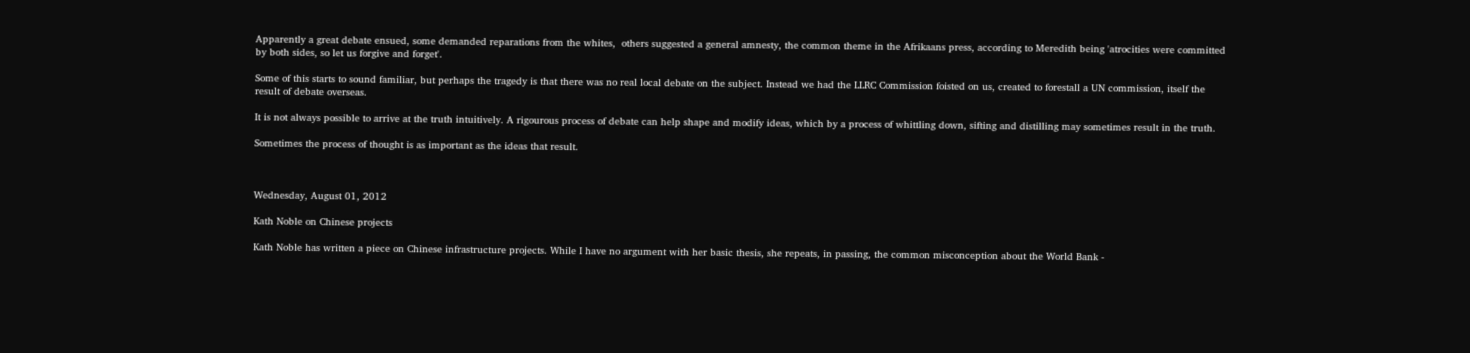Apparently a great debate ensued, some demanded reparations from the whites,  others suggested a general amnesty, the common theme in the Afrikaans press, according to Meredith being 'atrocities were committed by both sides, so let us forgive and forget'.

Some of this starts to sound familiar, but perhaps the tragedy is that there was no real local debate on the subject. Instead we had the LLRC Commission foisted on us, created to forestall a UN commission, itself the result of debate overseas.

It is not always possible to arrive at the truth intuitively. A rigourous process of debate can help shape and modify ideas, which by a process of whittling down, sifting and distilling may sometimes result in the truth.

Sometimes the process of thought is as important as the ideas that result.



Wednesday, August 01, 2012

Kath Noble on Chinese projects

Kath Noble has written a piece on Chinese infrastructure projects. While I have no argument with her basic thesis, she repeats, in passing, the common misconception about the World Bank -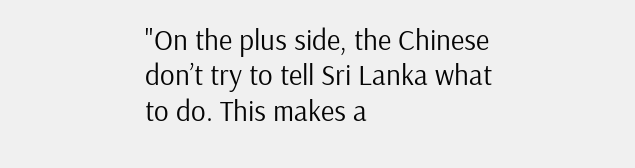"On the plus side, the Chinese don’t try to tell Sri Lanka what to do. This makes a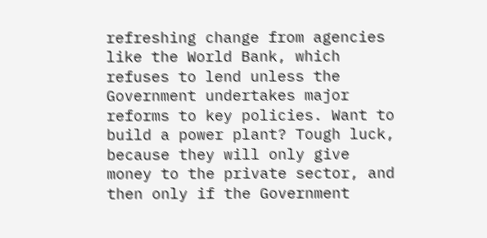refreshing change from agencies like the World Bank, which refuses to lend unless the Government undertakes major reforms to key policies. Want to build a power plant? Tough luck, because they will only give money to the private sector, and then only if the Government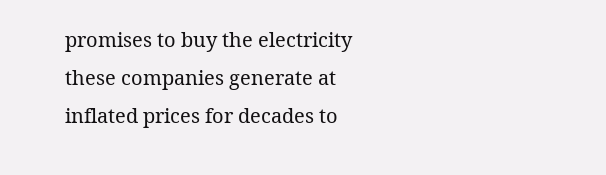promises to buy the electricity these companies generate at inflated prices for decades to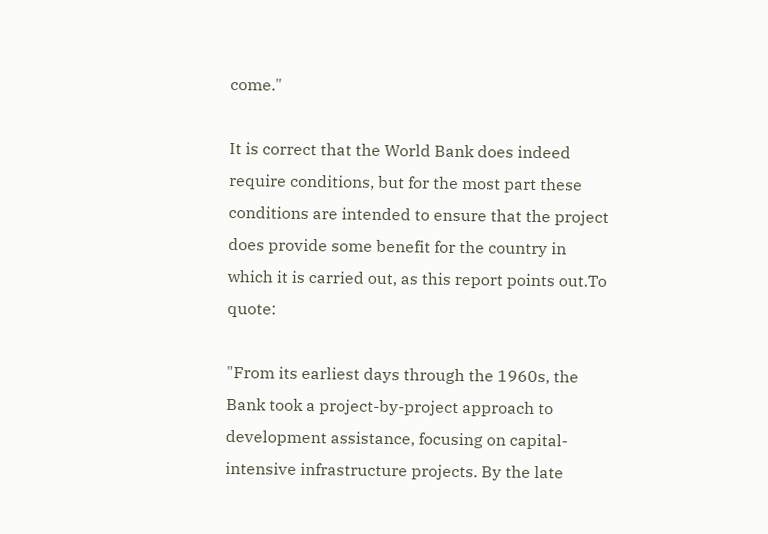come."

It is correct that the World Bank does indeed require conditions, but for the most part these conditions are intended to ensure that the project does provide some benefit for the country in which it is carried out, as this report points out.To quote:

"From its earliest days through the 1960s, the Bank took a project-by-project approach to development assistance, focusing on capital-intensive infrastructure projects. By the late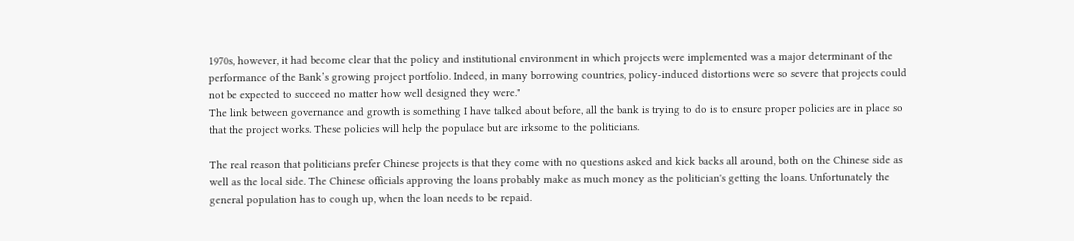1970s, however, it had become clear that the policy and institutional environment in which projects were implemented was a major determinant of the performance of the Bank’s growing project portfolio. Indeed, in many borrowing countries, policy-induced distortions were so severe that projects could not be expected to succeed no matter how well designed they were."
The link between governance and growth is something I have talked about before, all the bank is trying to do is to ensure proper policies are in place so that the project works. These policies will help the populace but are irksome to the politicians.

The real reason that politicians prefer Chinese projects is that they come with no questions asked and kick backs all around, both on the Chinese side as well as the local side. The Chinese officials approving the loans probably make as much money as the politician's getting the loans. Unfortunately the general population has to cough up, when the loan needs to be repaid.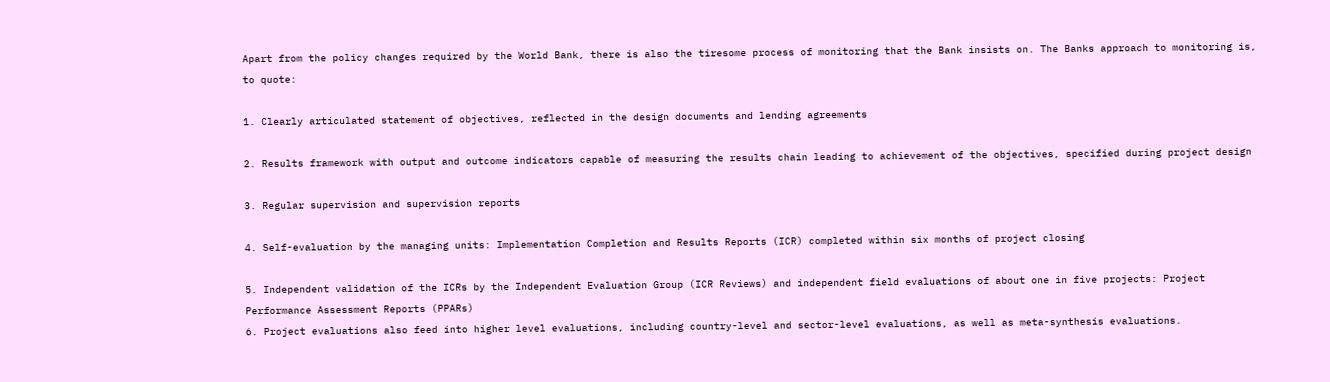Apart from the policy changes required by the World Bank, there is also the tiresome process of monitoring that the Bank insists on. The Banks approach to monitoring is, to quote:

1. Clearly articulated statement of objectives, reflected in the design documents and lending agreements

2. Results framework with output and outcome indicators capable of measuring the results chain leading to achievement of the objectives, specified during project design

3. Regular supervision and supervision reports

4. Self-evaluation by the managing units: Implementation Completion and Results Reports (ICR) completed within six months of project closing

5. Independent validation of the ICRs by the Independent Evaluation Group (ICR Reviews) and independent field evaluations of about one in five projects: Project Performance Assessment Reports (PPARs)
6. Project evaluations also feed into higher level evaluations, including country-level and sector-level evaluations, as well as meta-synthesis evaluations.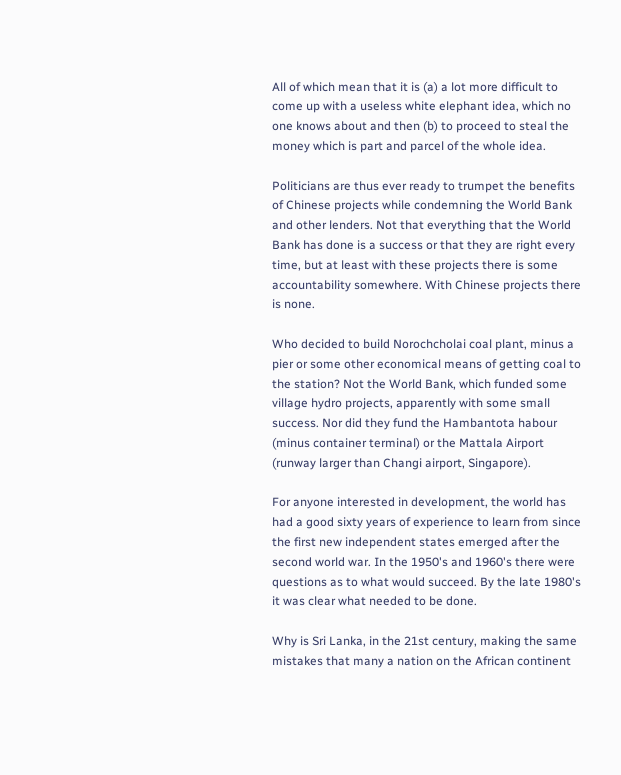All of which mean that it is (a) a lot more difficult to come up with a useless white elephant idea, which no one knows about and then (b) to proceed to steal the money which is part and parcel of the whole idea.

Politicians are thus ever ready to trumpet the benefits of Chinese projects while condemning the World Bank and other lenders. Not that everything that the World Bank has done is a success or that they are right every time, but at least with these projects there is some accountability somewhere. With Chinese projects there is none.

Who decided to build Norochcholai coal plant, minus a pier or some other economical means of getting coal to the station? Not the World Bank, which funded some village hydro projects, apparently with some small success. Nor did they fund the Hambantota habour (minus container terminal) or the Mattala Airport (runway larger than Changi airport, Singapore).

For anyone interested in development, the world has had a good sixty years of experience to learn from since the first new independent states emerged after the second world war. In the 1950's and 1960's there were questions as to what would succeed. By the late 1980's it was clear what needed to be done.

Why is Sri Lanka, in the 21st century, making the same mistakes that many a nation on the African continent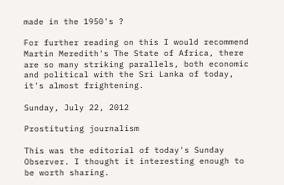made in the 1950's ?

For further reading on this I would recommend Martin Meredith's The State of Africa, there are so many striking parallels, both economic and political with the Sri Lanka of today, it's almost frightening.

Sunday, July 22, 2012

Prostituting journalism

This was the editorial of today's Sunday Observer. I thought it interesting enough to be worth sharing.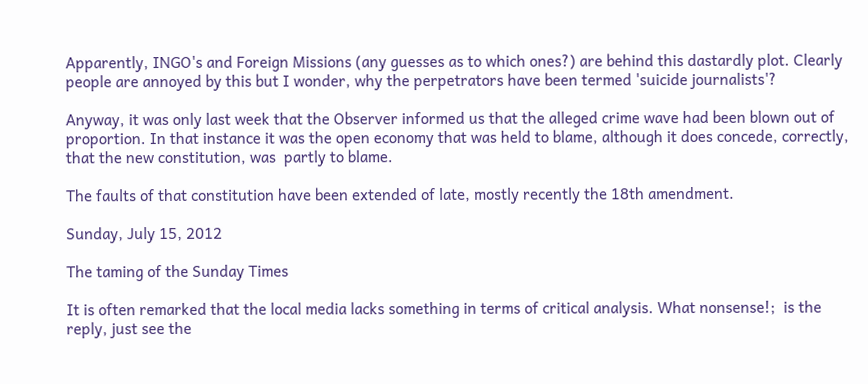Apparently, INGO's and Foreign Missions (any guesses as to which ones?) are behind this dastardly plot. Clearly people are annoyed by this but I wonder, why the perpetrators have been termed 'suicide journalists'?

Anyway, it was only last week that the Observer informed us that the alleged crime wave had been blown out of proportion. In that instance it was the open economy that was held to blame, although it does concede, correctly, that the new constitution, was  partly to blame.

The faults of that constitution have been extended of late, mostly recently the 18th amendment.

Sunday, July 15, 2012

The taming of the Sunday Times

It is often remarked that the local media lacks something in terms of critical analysis. What nonsense!;  is the reply, just see the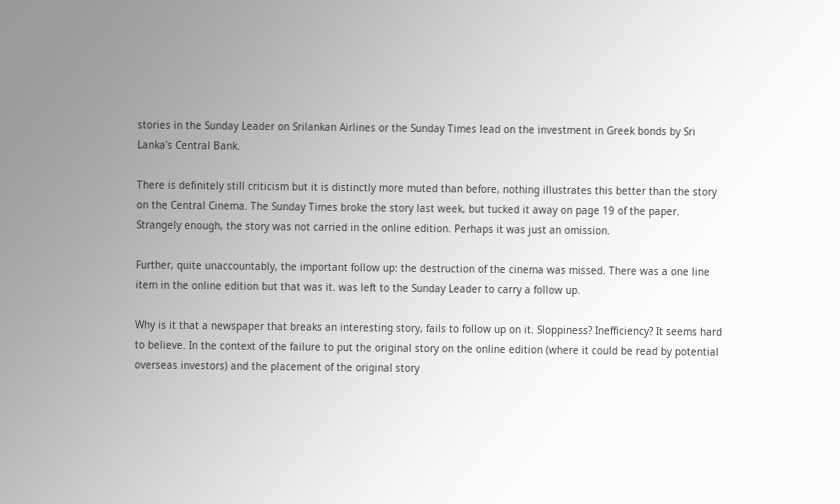stories in the Sunday Leader on Srilankan Airlines or the Sunday Times lead on the investment in Greek bonds by Sri Lanka's Central Bank.

There is definitely still criticism but it is distinctly more muted than before, nothing illustrates this better than the story on the Central Cinema. The Sunday Times broke the story last week, but tucked it away on page 19 of the paper. Strangely enough, the story was not carried in the online edition. Perhaps it was just an omission.

Further, quite unaccountably, the important follow up: the destruction of the cinema was missed. There was a one line item in the online edition but that was it. was left to the Sunday Leader to carry a follow up.

Why is it that a newspaper that breaks an interesting story, fails to follow up on it. Sloppiness? Inefficiency? It seems hard to believe. In the context of the failure to put the original story on the online edition (where it could be read by potential overseas investors) and the placement of the original story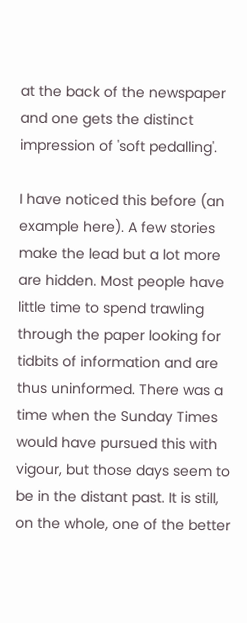at the back of the newspaper and one gets the distinct impression of 'soft pedalling'.

I have noticed this before (an example here). A few stories make the lead but a lot more are hidden. Most people have little time to spend trawling through the paper looking for tidbits of information and are thus uninformed. There was a time when the Sunday Times would have pursued this with vigour, but those days seem to be in the distant past. It is still, on the whole, one of the better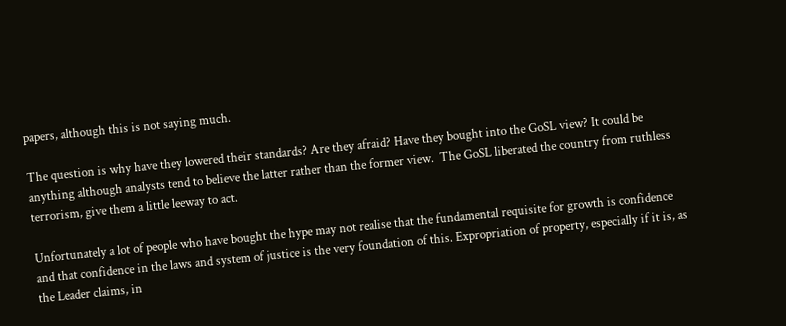papers, although this is not saying much.

The question is why have they lowered their standards? Are they afraid? Have they bought into the GoSL view? It could be anything although analysts tend to believe the latter rather than the former view.  The GoSL liberated the country from ruthless terrorism, give them a little leeway to act.

Unfortunately a lot of people who have bought the hype may not realise that the fundamental requisite for growth is confidence and that confidence in the laws and system of justice is the very foundation of this. Expropriation of property, especially if it is, as the Leader claims, in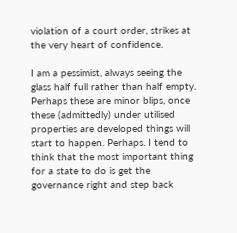violation of a court order, strikes at the very heart of confidence.

I am a pessimist, always seeing the glass half full rather than half empty. Perhaps these are minor blips, once these (admittedly) under utilised properties are developed things will start to happen. Perhaps. I tend to think that the most important thing for a state to do is get the governance right and step back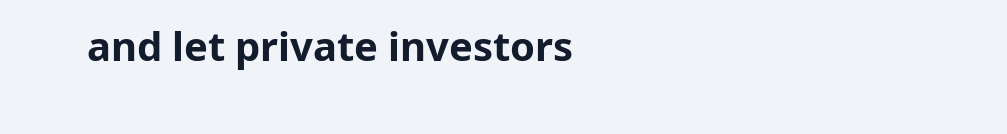and let private investors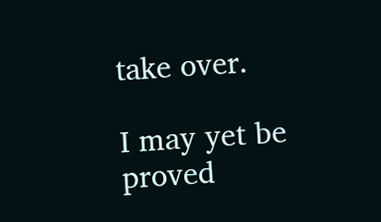take over.

I may yet be proved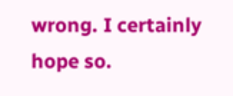wrong. I certainly hope so.